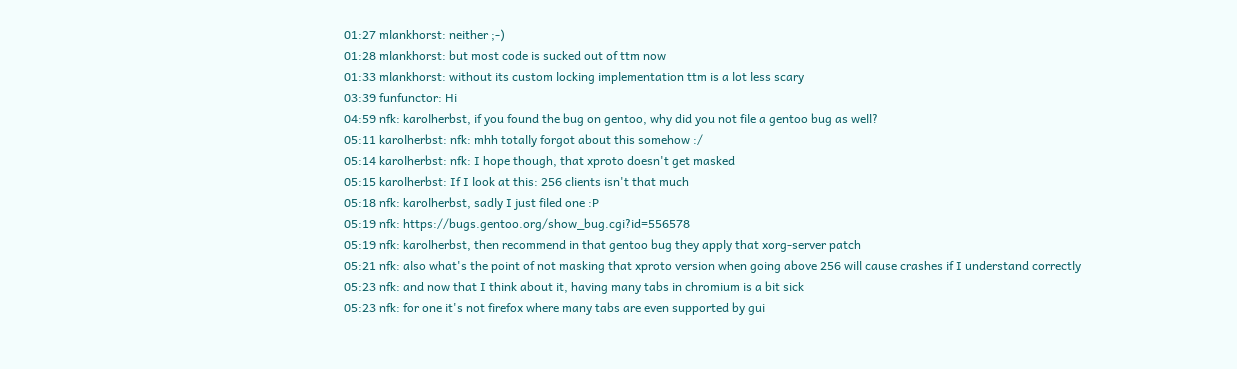01:27 mlankhorst: neither ;-)
01:28 mlankhorst: but most code is sucked out of ttm now
01:33 mlankhorst: without its custom locking implementation ttm is a lot less scary
03:39 funfunctor: Hi
04:59 nfk: karolherbst, if you found the bug on gentoo, why did you not file a gentoo bug as well?
05:11 karolherbst: nfk: mhh totally forgot about this somehow :/
05:14 karolherbst: nfk: I hope though, that xproto doesn't get masked
05:15 karolherbst: If I look at this: 256 clients isn't that much
05:18 nfk: karolherbst, sadly I just filed one :P
05:19 nfk: https://bugs.gentoo.org/show_bug.cgi?id=556578
05:19 nfk: karolherbst, then recommend in that gentoo bug they apply that xorg-server patch
05:21 nfk: also what's the point of not masking that xproto version when going above 256 will cause crashes if I understand correctly
05:23 nfk: and now that I think about it, having many tabs in chromium is a bit sick
05:23 nfk: for one it's not firefox where many tabs are even supported by gui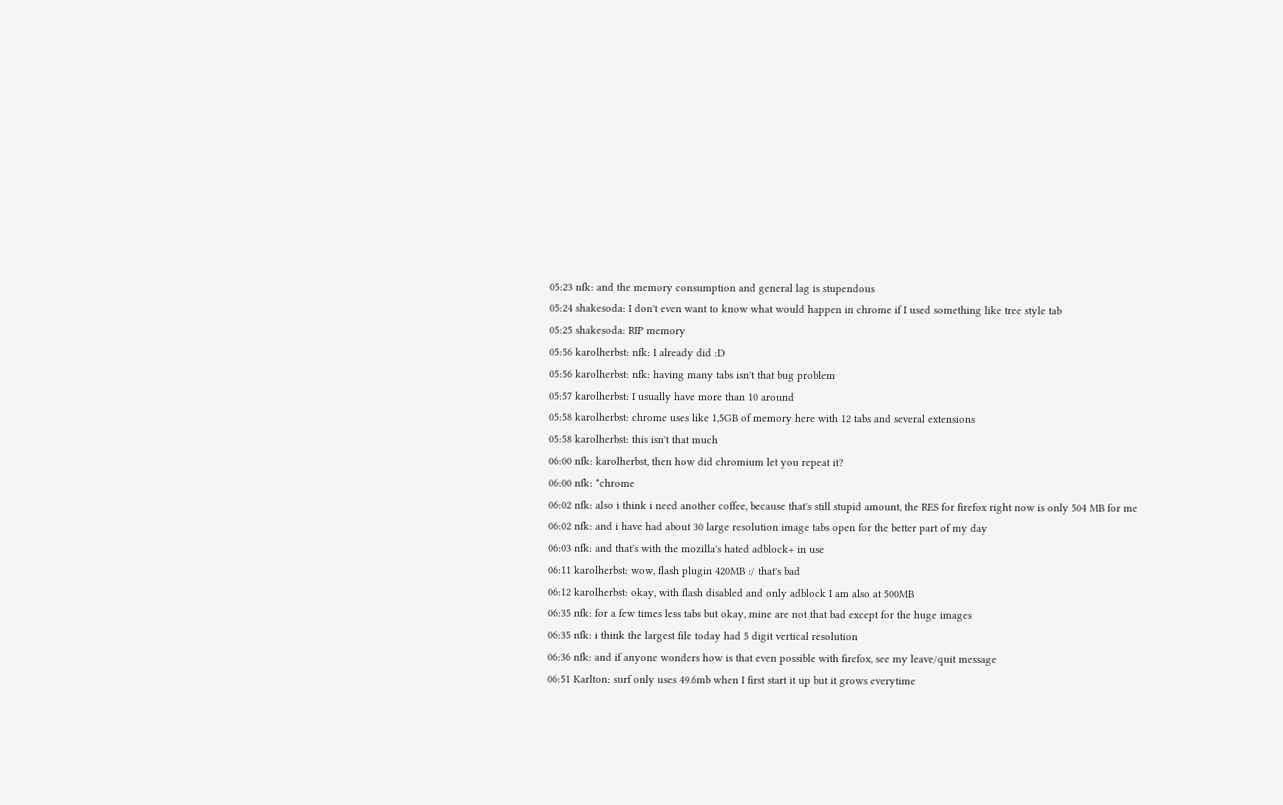05:23 nfk: and the memory consumption and general lag is stupendous
05:24 shakesoda: I don't even want to know what would happen in chrome if I used something like tree style tab
05:25 shakesoda: RIP memory
05:56 karolherbst: nfk: I already did :D
05:56 karolherbst: nfk: having many tabs isn't that bug problem
05:57 karolherbst: I usually have more than 10 around
05:58 karolherbst: chrome uses like 1,5GB of memory here with 12 tabs and several extensions
05:58 karolherbst: this isn't that much
06:00 nfk: karolherbst, then how did chromium let you repeat it?
06:00 nfk: *chrome
06:02 nfk: also i think i need another coffee, because that's still stupid amount, the RES for firefox right now is only 504 MB for me
06:02 nfk: and i have had about 30 large resolution image tabs open for the better part of my day
06:03 nfk: and that's with the mozilla's hated adblock+ in use
06:11 karolherbst: wow, flash plugin 420MB :/ that's bad
06:12 karolherbst: okay, with flash disabled and only adblock I am also at 500MB
06:35 nfk: for a few times less tabs but okay, mine are not that bad except for the huge images
06:35 nfk: i think the largest file today had 5 digit vertical resolution
06:36 nfk: and if anyone wonders how is that even possible with firefox, see my leave/quit message
06:51 Karlton: surf only uses 49.6mb when I first start it up but it grows everytime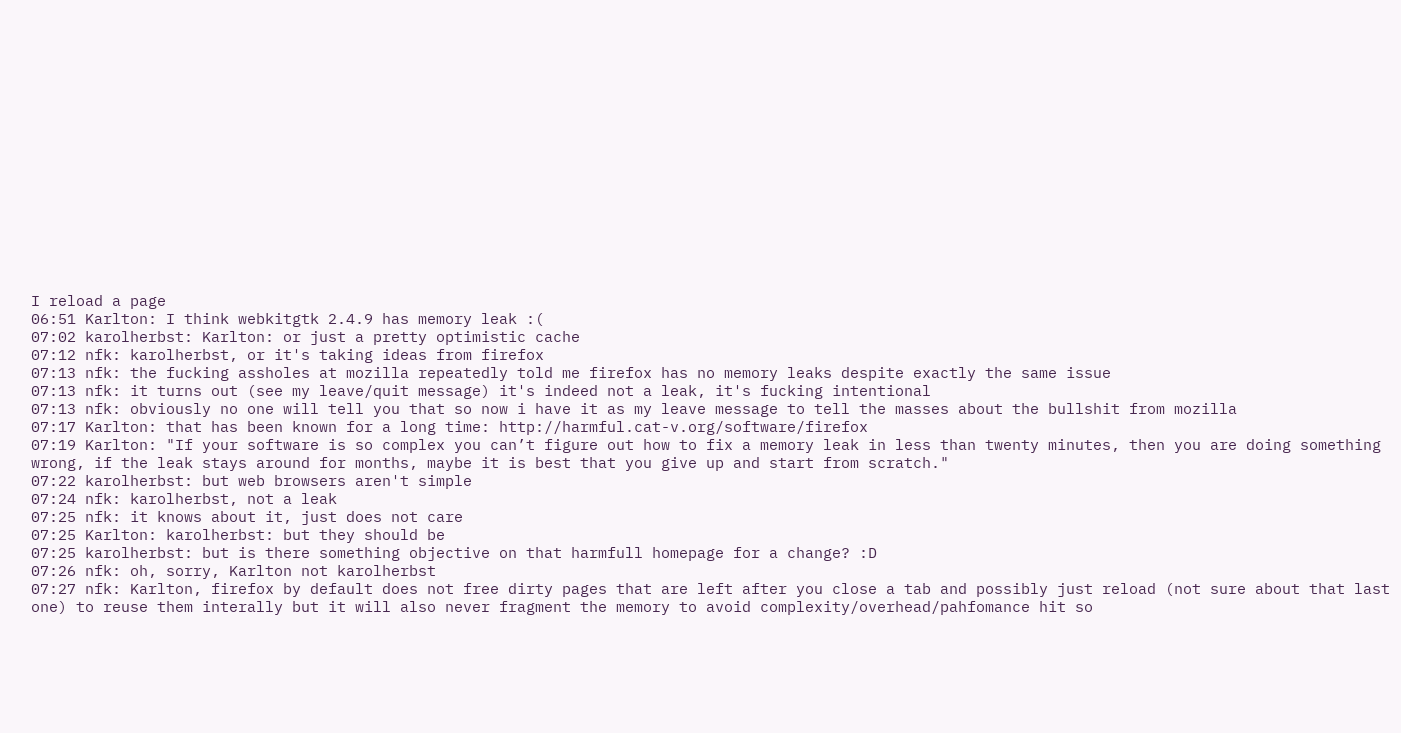I reload a page
06:51 Karlton: I think webkitgtk 2.4.9 has memory leak :(
07:02 karolherbst: Karlton: or just a pretty optimistic cache
07:12 nfk: karolherbst, or it's taking ideas from firefox
07:13 nfk: the fucking assholes at mozilla repeatedly told me firefox has no memory leaks despite exactly the same issue
07:13 nfk: it turns out (see my leave/quit message) it's indeed not a leak, it's fucking intentional
07:13 nfk: obviously no one will tell you that so now i have it as my leave message to tell the masses about the bullshit from mozilla
07:17 Karlton: that has been known for a long time: http://harmful.cat-v.org/software/firefox
07:19 Karlton: "If your software is so complex you can’t figure out how to fix a memory leak in less than twenty minutes, then you are doing something wrong, if the leak stays around for months, maybe it is best that you give up and start from scratch."
07:22 karolherbst: but web browsers aren't simple
07:24 nfk: karolherbst, not a leak
07:25 nfk: it knows about it, just does not care
07:25 Karlton: karolherbst: but they should be
07:25 karolherbst: but is there something objective on that harmfull homepage for a change? :D
07:26 nfk: oh, sorry, Karlton not karolherbst
07:27 nfk: Karlton, firefox by default does not free dirty pages that are left after you close a tab and possibly just reload (not sure about that last one) to reuse them interally but it will also never fragment the memory to avoid complexity/overhead/pahfomance hit so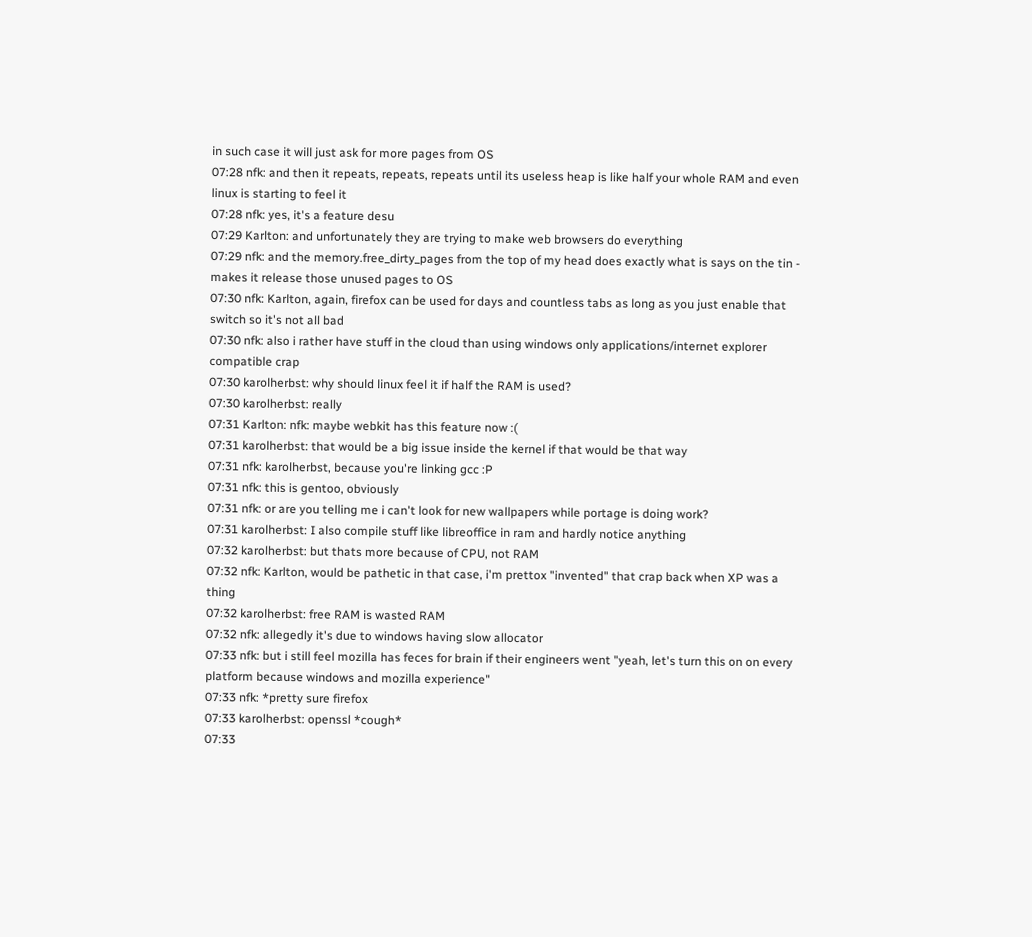in such case it will just ask for more pages from OS
07:28 nfk: and then it repeats, repeats, repeats until its useless heap is like half your whole RAM and even linux is starting to feel it
07:28 nfk: yes, it's a feature desu
07:29 Karlton: and unfortunately they are trying to make web browsers do everything
07:29 nfk: and the memory.free_dirty_pages from the top of my head does exactly what is says on the tin - makes it release those unused pages to OS
07:30 nfk: Karlton, again, firefox can be used for days and countless tabs as long as you just enable that switch so it's not all bad
07:30 nfk: also i rather have stuff in the cloud than using windows only applications/internet explorer compatible crap
07:30 karolherbst: why should linux feel it if half the RAM is used?
07:30 karolherbst: really
07:31 Karlton: nfk: maybe webkit has this feature now :(
07:31 karolherbst: that would be a big issue inside the kernel if that would be that way
07:31 nfk: karolherbst, because you're linking gcc :P
07:31 nfk: this is gentoo, obviously
07:31 nfk: or are you telling me i can't look for new wallpapers while portage is doing work?
07:31 karolherbst: I also compile stuff like libreoffice in ram and hardly notice anything
07:32 karolherbst: but thats more because of CPU, not RAM
07:32 nfk: Karlton, would be pathetic in that case, i'm prettox "invented" that crap back when XP was a thing
07:32 karolherbst: free RAM is wasted RAM
07:32 nfk: allegedly it's due to windows having slow allocator
07:33 nfk: but i still feel mozilla has feces for brain if their engineers went "yeah, let's turn this on on every platform because windows and mozilla experience"
07:33 nfk: *pretty sure firefox
07:33 karolherbst: openssl *cough*
07:33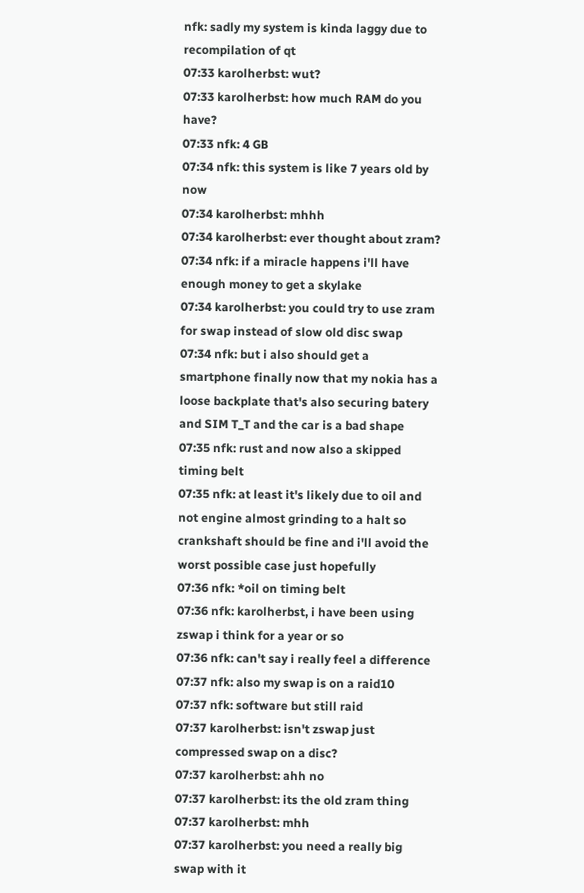nfk: sadly my system is kinda laggy due to recompilation of qt
07:33 karolherbst: wut?
07:33 karolherbst: how much RAM do you have?
07:33 nfk: 4 GB
07:34 nfk: this system is like 7 years old by now
07:34 karolherbst: mhhh
07:34 karolherbst: ever thought about zram?
07:34 nfk: if a miracle happens i'll have enough money to get a skylake
07:34 karolherbst: you could try to use zram for swap instead of slow old disc swap
07:34 nfk: but i also should get a smartphone finally now that my nokia has a loose backplate that's also securing batery and SIM T_T and the car is a bad shape
07:35 nfk: rust and now also a skipped timing belt
07:35 nfk: at least it's likely due to oil and not engine almost grinding to a halt so crankshaft should be fine and i'll avoid the worst possible case just hopefully
07:36 nfk: *oil on timing belt
07:36 nfk: karolherbst, i have been using zswap i think for a year or so
07:36 nfk: can't say i really feel a difference
07:37 nfk: also my swap is on a raid10
07:37 nfk: software but still raid
07:37 karolherbst: isn't zswap just compressed swap on a disc?
07:37 karolherbst: ahh no
07:37 karolherbst: its the old zram thing
07:37 karolherbst: mhh
07:37 karolherbst: you need a really big swap with it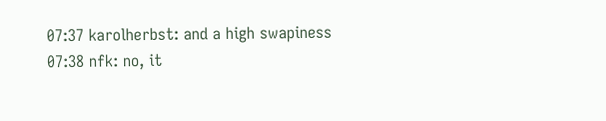07:37 karolherbst: and a high swapiness
07:38 nfk: no, it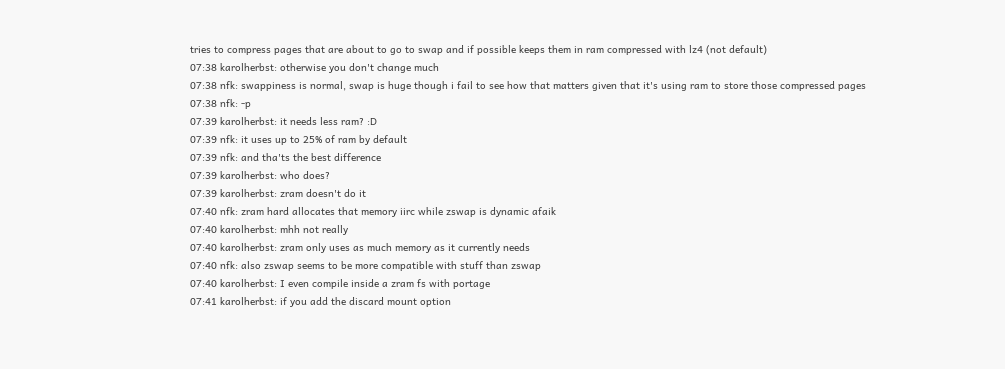tries to compress pages that are about to go to swap and if possible keeps them in ram compressed with lz4 (not default)
07:38 karolherbst: otherwise you don't change much
07:38 nfk: swappiness is normal, swap is huge though i fail to see how that matters given that it's using ram to store those compressed pages
07:38 nfk: -p
07:39 karolherbst: it needs less ram? :D
07:39 nfk: it uses up to 25% of ram by default
07:39 nfk: and tha'ts the best difference
07:39 karolherbst: who does?
07:39 karolherbst: zram doesn't do it
07:40 nfk: zram hard allocates that memory iirc while zswap is dynamic afaik
07:40 karolherbst: mhh not really
07:40 karolherbst: zram only uses as much memory as it currently needs
07:40 nfk: also zswap seems to be more compatible with stuff than zswap
07:40 karolherbst: I even compile inside a zram fs with portage
07:41 karolherbst: if you add the discard mount option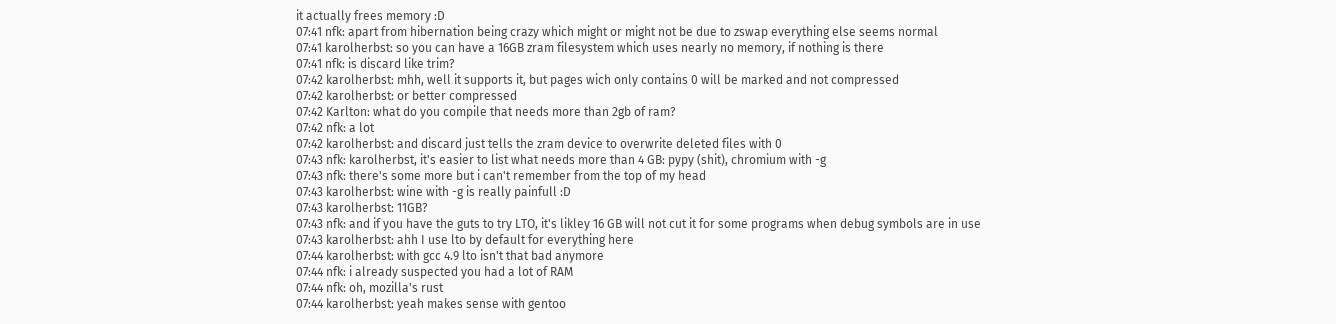it actually frees memory :D
07:41 nfk: apart from hibernation being crazy which might or might not be due to zswap everything else seems normal
07:41 karolherbst: so you can have a 16GB zram filesystem which uses nearly no memory, if nothing is there
07:41 nfk: is discard like trim?
07:42 karolherbst: mhh, well it supports it, but pages wich only contains 0 will be marked and not compressed
07:42 karolherbst: or better compressed
07:42 Karlton: what do you compile that needs more than 2gb of ram?
07:42 nfk: a lot
07:42 karolherbst: and discard just tells the zram device to overwrite deleted files with 0
07:43 nfk: karolherbst, it's easier to list what needs more than 4 GB: pypy (shit), chromium with -g
07:43 nfk: there's some more but i can't remember from the top of my head
07:43 karolherbst: wine with -g is really painfull :D
07:43 karolherbst: 11GB?
07:43 nfk: and if you have the guts to try LTO, it's likley 16 GB will not cut it for some programs when debug symbols are in use
07:43 karolherbst: ahh I use lto by default for everything here
07:44 karolherbst: with gcc 4.9 lto isn't that bad anymore
07:44 nfk: i already suspected you had a lot of RAM
07:44 nfk: oh, mozilla's rust
07:44 karolherbst: yeah makes sense with gentoo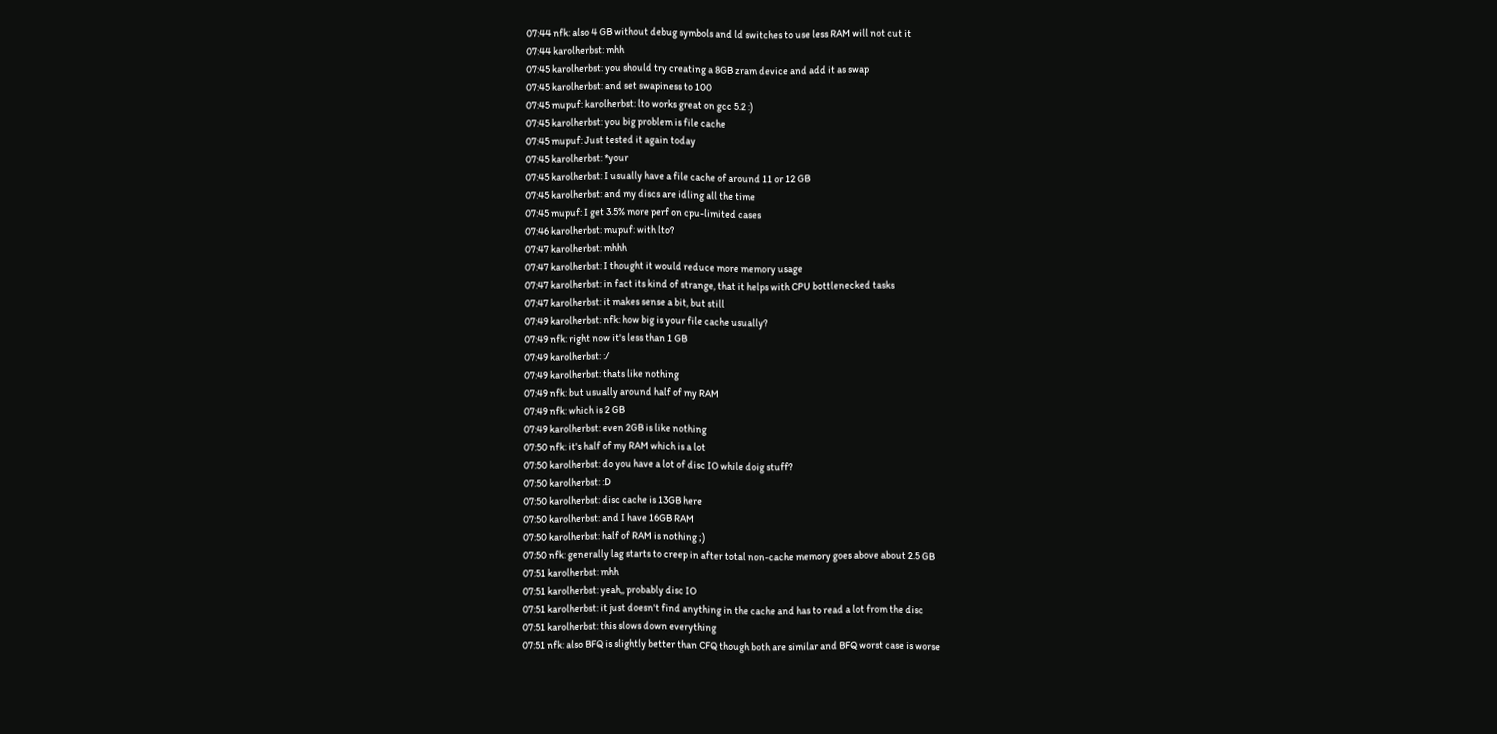07:44 nfk: also 4 GB without debug symbols and ld switches to use less RAM will not cut it
07:44 karolherbst: mhh
07:45 karolherbst: you should try creating a 8GB zram device and add it as swap
07:45 karolherbst: and set swapiness to 100
07:45 mupuf: karolherbst: lto works great on gcc 5.2 :)
07:45 karolherbst: you big problem is file cache
07:45 mupuf: Just tested it again today
07:45 karolherbst: *your
07:45 karolherbst: I usually have a file cache of around 11 or 12 GB
07:45 karolherbst: and my discs are idling all the time
07:45 mupuf: I get 3.5% more perf on cpu-limited cases
07:46 karolherbst: mupuf: with lto?
07:47 karolherbst: mhhh
07:47 karolherbst: I thought it would reduce more memory usage
07:47 karolherbst: in fact its kind of strange, that it helps with CPU bottlenecked tasks
07:47 karolherbst: it makes sense a bit, but still
07:49 karolherbst: nfk: how big is your file cache usually?
07:49 nfk: right now it's less than 1 GB
07:49 karolherbst: :/
07:49 karolherbst: thats like nothing
07:49 nfk: but usually around half of my RAM
07:49 nfk: which is 2 GB
07:49 karolherbst: even 2GB is like nothing
07:50 nfk: it's half of my RAM which is a lot
07:50 karolherbst: do you have a lot of disc IO while doig stuff?
07:50 karolherbst: :D
07:50 karolherbst: disc cache is 13GB here
07:50 karolherbst: and I have 16GB RAM
07:50 karolherbst: half of RAM is nothing ;)
07:50 nfk: generally lag starts to creep in after total non-cache memory goes above about 2.5 GB
07:51 karolherbst: mhh
07:51 karolherbst: yeah,, probably disc IO
07:51 karolherbst: it just doesn't find anything in the cache and has to read a lot from the disc
07:51 karolherbst: this slows down everything
07:51 nfk: also BFQ is slightly better than CFQ though both are similar and BFQ worst case is worse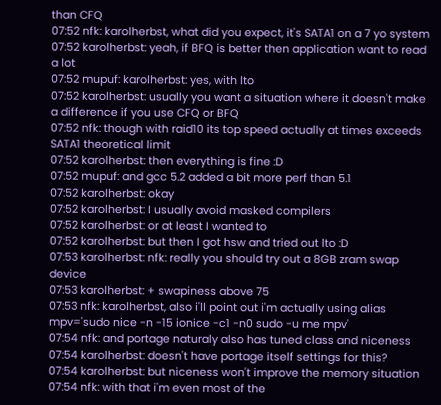than CFQ
07:52 nfk: karolherbst, what did you expect, it's SATA1 on a 7 yo system
07:52 karolherbst: yeah, if BFQ is better then application want to read a lot
07:52 mupuf: karolherbst: yes, with lto
07:52 karolherbst: usually you want a situation where it doesn't make a difference if you use CFQ or BFQ
07:52 nfk: though with raid10 its top speed actually at times exceeds SATA1 theoretical limit
07:52 karolherbst: then everything is fine :D
07:52 mupuf: and gcc 5.2 added a bit more perf than 5.1
07:52 karolherbst: okay
07:52 karolherbst: I usually avoid masked compilers
07:52 karolherbst: or at least I wanted to
07:52 karolherbst: but then I got hsw and tried out lto :D
07:53 karolherbst: nfk: really you should try out a 8GB zram swap device
07:53 karolherbst: + swapiness above 75
07:53 nfk: karolherbst, also i'll point out i'm actually using alias mpv='sudo nice -n -15 ionice -c1 -n0 sudo -u me mpv'
07:54 nfk: and portage naturaly also has tuned class and niceness
07:54 karolherbst: doesn't have portage itself settings for this?
07:54 karolherbst: but niceness won't improve the memory situation
07:54 nfk: with that i'm even most of the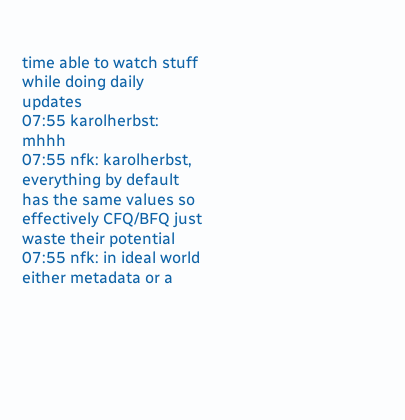time able to watch stuff while doing daily updates
07:55 karolherbst: mhhh
07:55 nfk: karolherbst, everything by default has the same values so effectively CFQ/BFQ just waste their potential
07:55 nfk: in ideal world either metadata or a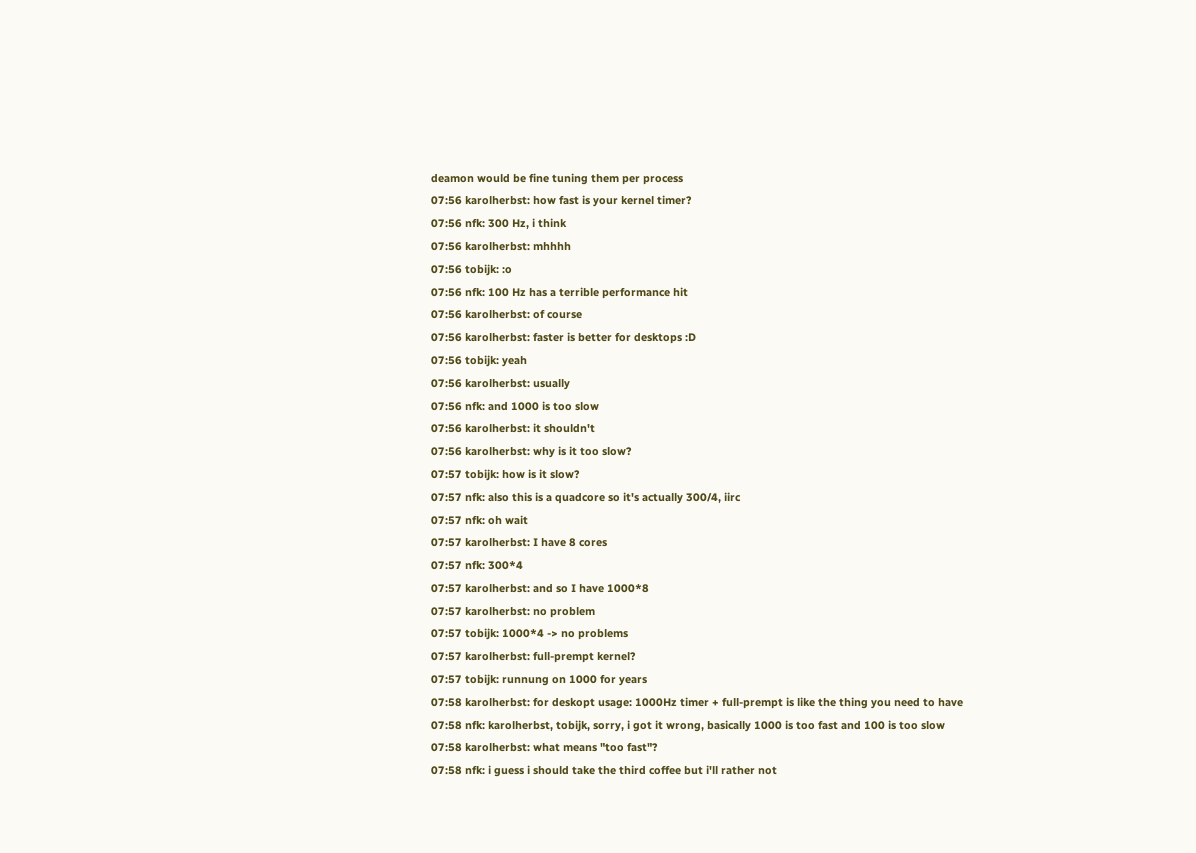deamon would be fine tuning them per process
07:56 karolherbst: how fast is your kernel timer?
07:56 nfk: 300 Hz, i think
07:56 karolherbst: mhhhh
07:56 tobijk: :o
07:56 nfk: 100 Hz has a terrible performance hit
07:56 karolherbst: of course
07:56 karolherbst: faster is better for desktops :D
07:56 tobijk: yeah
07:56 karolherbst: usually
07:56 nfk: and 1000 is too slow
07:56 karolherbst: it shouldn't
07:56 karolherbst: why is it too slow?
07:57 tobijk: how is it slow?
07:57 nfk: also this is a quadcore so it's actually 300/4, iirc
07:57 nfk: oh wait
07:57 karolherbst: I have 8 cores
07:57 nfk: 300*4
07:57 karolherbst: and so I have 1000*8
07:57 karolherbst: no problem
07:57 tobijk: 1000*4 -> no problems
07:57 karolherbst: full-prempt kernel?
07:57 tobijk: runnung on 1000 for years
07:58 karolherbst: for deskopt usage: 1000Hz timer + full-prempt is like the thing you need to have
07:58 nfk: karolherbst, tobijk, sorry, i got it wrong, basically 1000 is too fast and 100 is too slow
07:58 karolherbst: what means "too fast"?
07:58 nfk: i guess i should take the third coffee but i'll rather not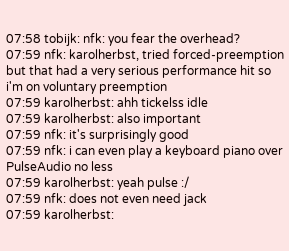07:58 tobijk: nfk: you fear the overhead?
07:59 nfk: karolherbst, tried forced-preemption but that had a very serious performance hit so i'm on voluntary preemption
07:59 karolherbst: ahh tickelss idle
07:59 karolherbst: also important
07:59 nfk: it's surprisingly good
07:59 nfk: i can even play a keyboard piano over PulseAudio no less
07:59 karolherbst: yeah pulse :/
07:59 nfk: does not even need jack
07:59 karolherbst: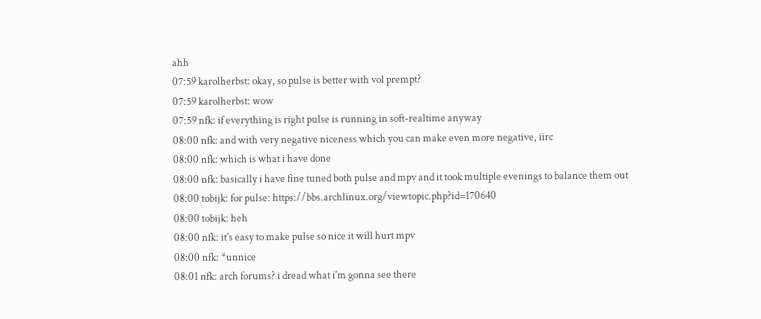ahh
07:59 karolherbst: okay, so pulse is better with vol prempt?
07:59 karolherbst: wow
07:59 nfk: if everything is right pulse is running in soft-realtime anyway
08:00 nfk: and with very negative niceness which you can make even more negative, iirc
08:00 nfk: which is what i have done
08:00 nfk: basically i have fine tuned both pulse and mpv and it took multiple evenings to balance them out
08:00 tobijk: for pulse: https://bbs.archlinux.org/viewtopic.php?id=170640
08:00 tobijk: heh
08:00 nfk: it's easy to make pulse so nice it will hurt mpv
08:00 nfk: *unnice
08:01 nfk: arch forums? i dread what i'm gonna see there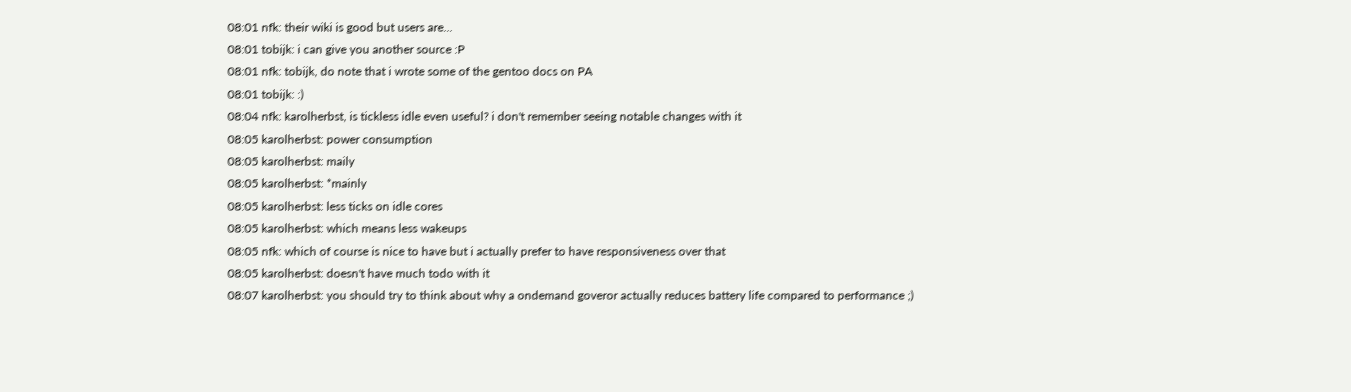08:01 nfk: their wiki is good but users are...
08:01 tobijk: i can give you another source :P
08:01 nfk: tobijk, do note that i wrote some of the gentoo docs on PA
08:01 tobijk: :)
08:04 nfk: karolherbst, is tickless idle even useful? i don't remember seeing notable changes with it
08:05 karolherbst: power consumption
08:05 karolherbst: maily
08:05 karolherbst: *mainly
08:05 karolherbst: less ticks on idle cores
08:05 karolherbst: which means less wakeups
08:05 nfk: which of course is nice to have but i actually prefer to have responsiveness over that
08:05 karolherbst: doesn't have much todo with it
08:07 karolherbst: you should try to think about why a ondemand goveror actually reduces battery life compared to performance ;)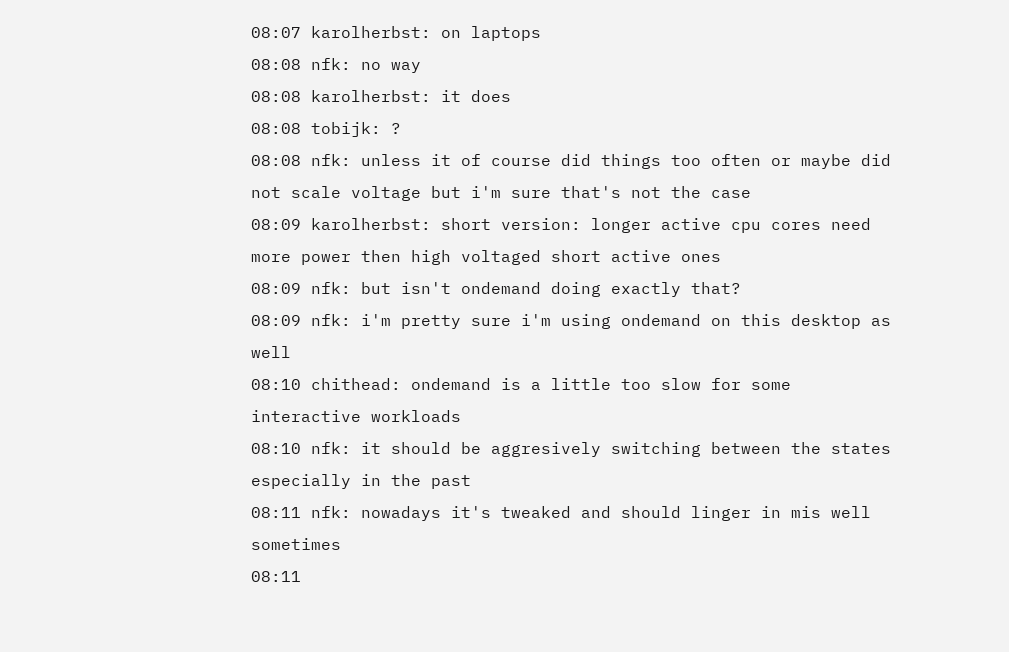08:07 karolherbst: on laptops
08:08 nfk: no way
08:08 karolherbst: it does
08:08 tobijk: ?
08:08 nfk: unless it of course did things too often or maybe did not scale voltage but i'm sure that's not the case
08:09 karolherbst: short version: longer active cpu cores need more power then high voltaged short active ones
08:09 nfk: but isn't ondemand doing exactly that?
08:09 nfk: i'm pretty sure i'm using ondemand on this desktop as well
08:10 chithead: ondemand is a little too slow for some interactive workloads
08:10 nfk: it should be aggresively switching between the states especially in the past
08:11 nfk: nowadays it's tweaked and should linger in mis well sometimes
08:11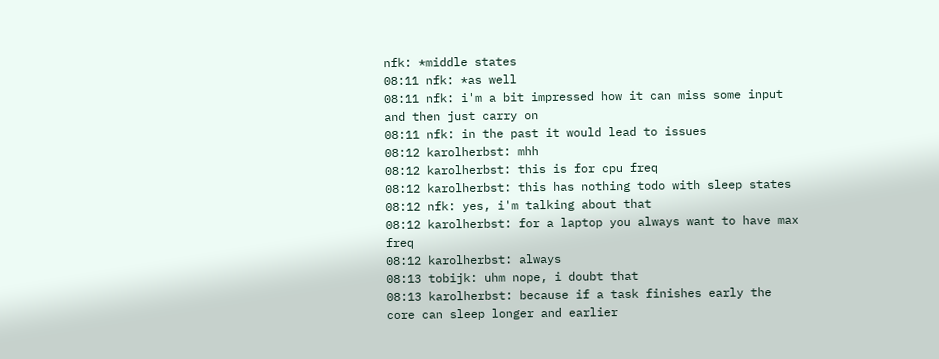nfk: *middle states
08:11 nfk: *as well
08:11 nfk: i'm a bit impressed how it can miss some input and then just carry on
08:11 nfk: in the past it would lead to issues
08:12 karolherbst: mhh
08:12 karolherbst: this is for cpu freq
08:12 karolherbst: this has nothing todo with sleep states
08:12 nfk: yes, i'm talking about that
08:12 karolherbst: for a laptop you always want to have max freq
08:12 karolherbst: always
08:13 tobijk: uhm nope, i doubt that
08:13 karolherbst: because if a task finishes early the core can sleep longer and earlier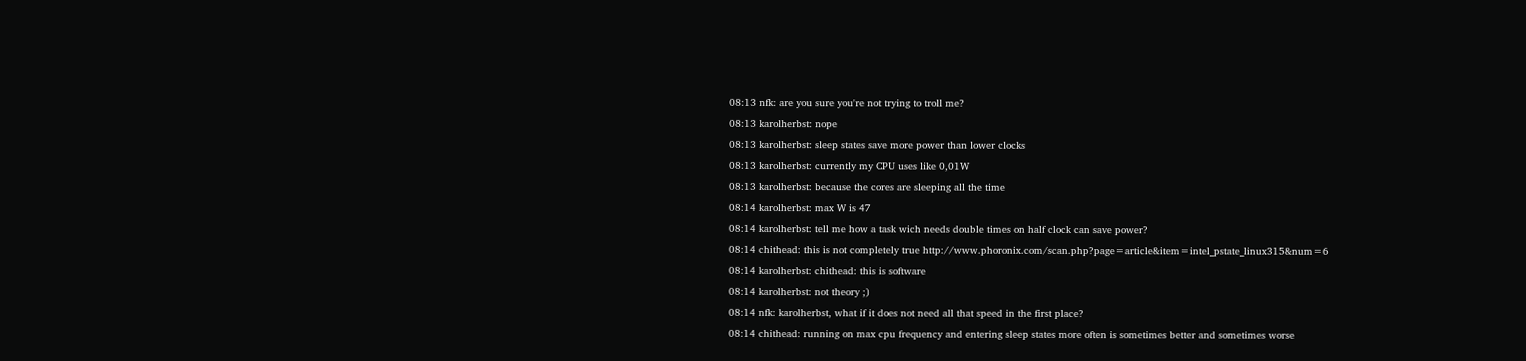08:13 nfk: are you sure you're not trying to troll me?
08:13 karolherbst: nope
08:13 karolherbst: sleep states save more power than lower clocks
08:13 karolherbst: currently my CPU uses like 0,01W
08:13 karolherbst: because the cores are sleeping all the time
08:14 karolherbst: max W is 47
08:14 karolherbst: tell me how a task wich needs double times on half clock can save power?
08:14 chithead: this is not completely true http://www.phoronix.com/scan.php?page=article&item=intel_pstate_linux315&num=6
08:14 karolherbst: chithead: this is software
08:14 karolherbst: not theory ;)
08:14 nfk: karolherbst, what if it does not need all that speed in the first place?
08:14 chithead: running on max cpu frequency and entering sleep states more often is sometimes better and sometimes worse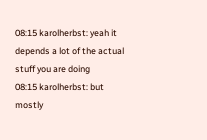08:15 karolherbst: yeah it depends a lot of the actual stuff you are doing
08:15 karolherbst: but mostly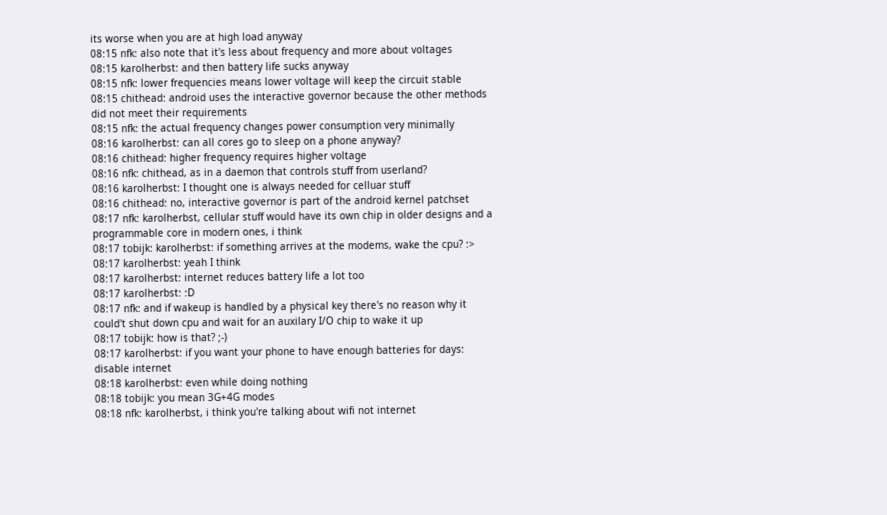its worse when you are at high load anyway
08:15 nfk: also note that it's less about frequency and more about voltages
08:15 karolherbst: and then battery life sucks anyway
08:15 nfk: lower frequencies means lower voltage will keep the circuit stable
08:15 chithead: android uses the interactive governor because the other methods did not meet their requirements
08:15 nfk: the actual frequency changes power consumption very minimally
08:16 karolherbst: can all cores go to sleep on a phone anyway?
08:16 chithead: higher frequency requires higher voltage
08:16 nfk: chithead, as in a daemon that controls stuff from userland?
08:16 karolherbst: I thought one is always needed for celluar stuff
08:16 chithead: no, interactive governor is part of the android kernel patchset
08:17 nfk: karolherbst, cellular stuff would have its own chip in older designs and a programmable core in modern ones, i think
08:17 tobijk: karolherbst: if something arrives at the modems, wake the cpu? :>
08:17 karolherbst: yeah I think
08:17 karolherbst: internet reduces battery life a lot too
08:17 karolherbst: :D
08:17 nfk: and if wakeup is handled by a physical key there's no reason why it could't shut down cpu and wait for an auxilary I/O chip to wake it up
08:17 tobijk: how is that? ;-)
08:17 karolherbst: if you want your phone to have enough batteries for days: disable internet
08:18 karolherbst: even while doing nothing
08:18 tobijk: you mean 3G+4G modes
08:18 nfk: karolherbst, i think you're talking about wifi not internet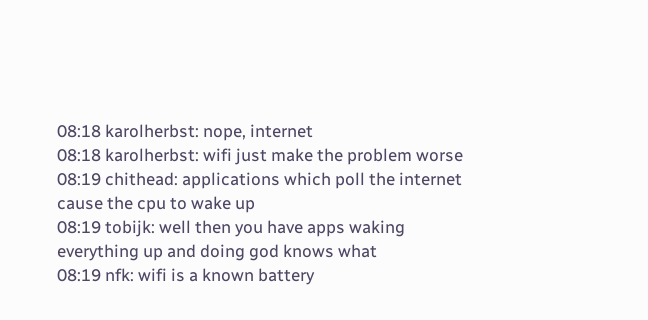08:18 karolherbst: nope, internet
08:18 karolherbst: wifi just make the problem worse
08:19 chithead: applications which poll the internet cause the cpu to wake up
08:19 tobijk: well then you have apps waking everything up and doing god knows what
08:19 nfk: wifi is a known battery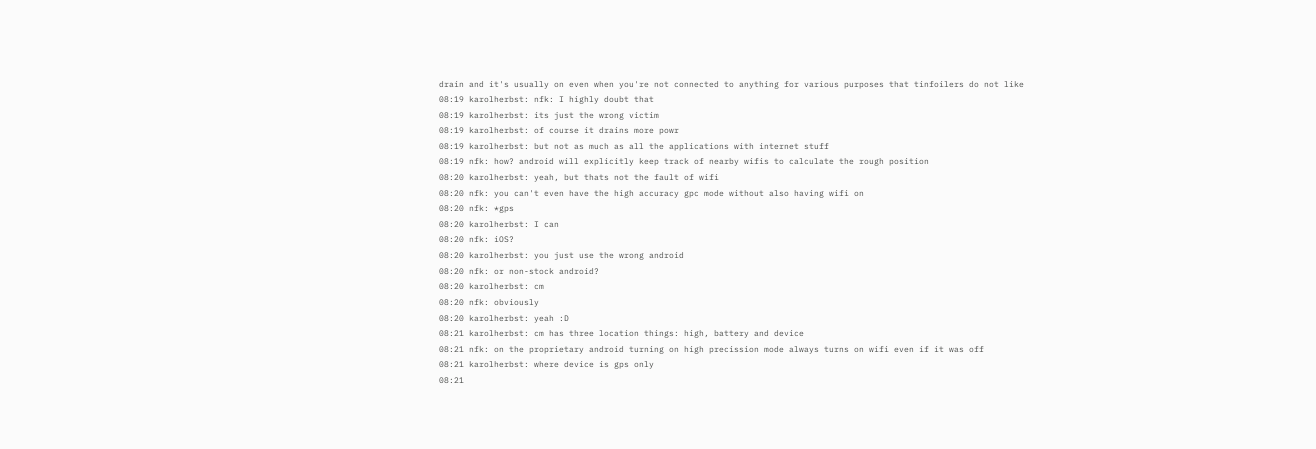drain and it's usually on even when you're not connected to anything for various purposes that tinfoilers do not like
08:19 karolherbst: nfk: I highly doubt that
08:19 karolherbst: its just the wrong victim
08:19 karolherbst: of course it drains more powr
08:19 karolherbst: but not as much as all the applications with internet stuff
08:19 nfk: how? android will explicitly keep track of nearby wifis to calculate the rough position
08:20 karolherbst: yeah, but thats not the fault of wifi
08:20 nfk: you can't even have the high accuracy gpc mode without also having wifi on
08:20 nfk: *gps
08:20 karolherbst: I can
08:20 nfk: iOS?
08:20 karolherbst: you just use the wrong android
08:20 nfk: or non-stock android?
08:20 karolherbst: cm
08:20 nfk: obviously
08:20 karolherbst: yeah :D
08:21 karolherbst: cm has three location things: high, battery and device
08:21 nfk: on the proprietary android turning on high precission mode always turns on wifi even if it was off
08:21 karolherbst: where device is gps only
08:21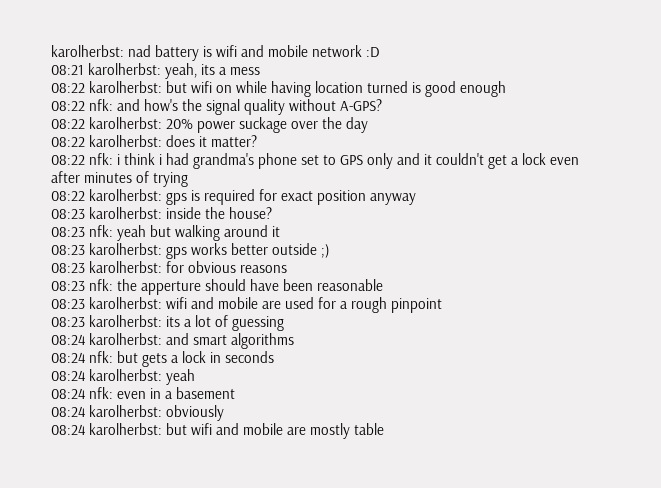karolherbst: nad battery is wifi and mobile network :D
08:21 karolherbst: yeah, its a mess
08:22 karolherbst: but wifi on while having location turned is good enough
08:22 nfk: and how's the signal quality without A-GPS?
08:22 karolherbst: 20% power suckage over the day
08:22 karolherbst: does it matter?
08:22 nfk: i think i had grandma's phone set to GPS only and it couldn't get a lock even after minutes of trying
08:22 karolherbst: gps is required for exact position anyway
08:23 karolherbst: inside the house?
08:23 nfk: yeah but walking around it
08:23 karolherbst: gps works better outside ;)
08:23 karolherbst: for obvious reasons
08:23 nfk: the apperture should have been reasonable
08:23 karolherbst: wifi and mobile are used for a rough pinpoint
08:23 karolherbst: its a lot of guessing
08:24 karolherbst: and smart algorithms
08:24 nfk: but gets a lock in seconds
08:24 karolherbst: yeah
08:24 nfk: even in a basement
08:24 karolherbst: obviously
08:24 karolherbst: but wifi and mobile are mostly table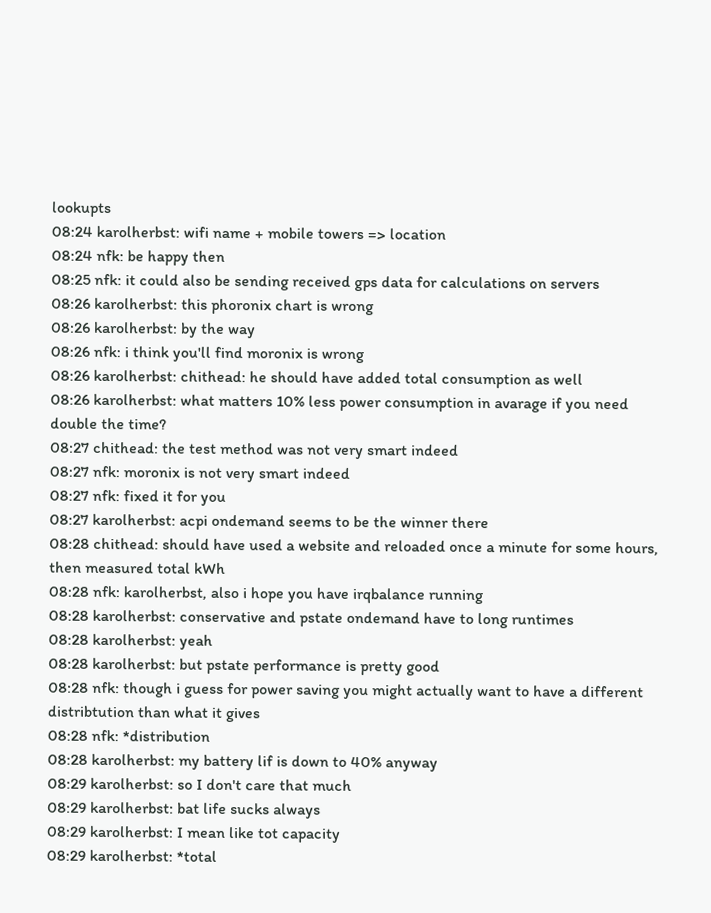lookupts
08:24 karolherbst: wifi name + mobile towers => location
08:24 nfk: be happy then
08:25 nfk: it could also be sending received gps data for calculations on servers
08:26 karolherbst: this phoronix chart is wrong
08:26 karolherbst: by the way
08:26 nfk: i think you'll find moronix is wrong
08:26 karolherbst: chithead: he should have added total consumption as well
08:26 karolherbst: what matters 10% less power consumption in avarage if you need double the time?
08:27 chithead: the test method was not very smart indeed
08:27 nfk: moronix is not very smart indeed
08:27 nfk: fixed it for you
08:27 karolherbst: acpi ondemand seems to be the winner there
08:28 chithead: should have used a website and reloaded once a minute for some hours, then measured total kWh
08:28 nfk: karolherbst, also i hope you have irqbalance running
08:28 karolherbst: conservative and pstate ondemand have to long runtimes
08:28 karolherbst: yeah
08:28 karolherbst: but pstate performance is pretty good
08:28 nfk: though i guess for power saving you might actually want to have a different distribtution than what it gives
08:28 nfk: *distribution
08:28 karolherbst: my battery lif is down to 40% anyway
08:29 karolherbst: so I don't care that much
08:29 karolherbst: bat life sucks always
08:29 karolherbst: I mean like tot capacity
08:29 karolherbst: *total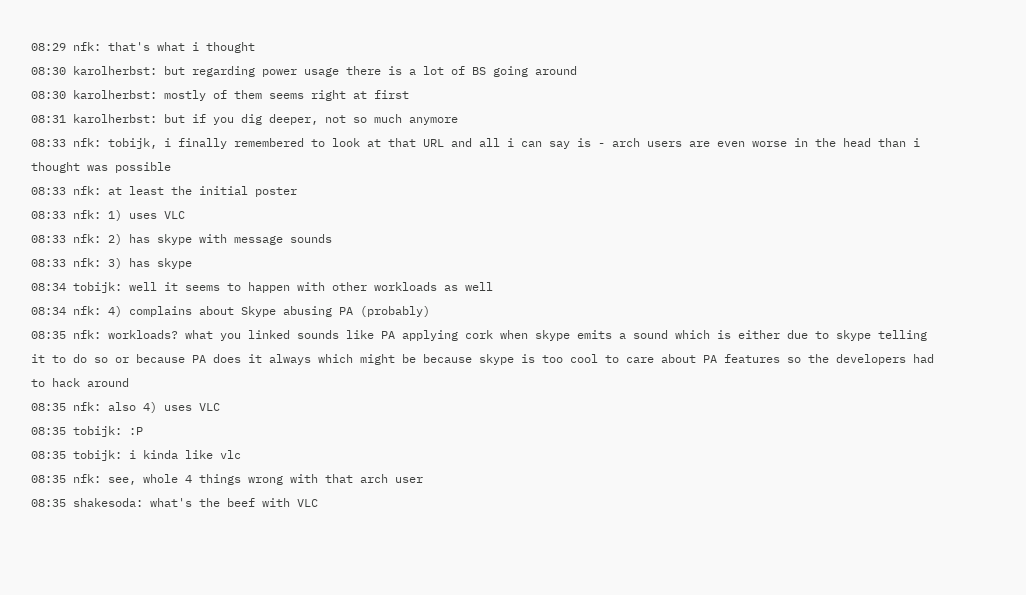08:29 nfk: that's what i thought
08:30 karolherbst: but regarding power usage there is a lot of BS going around
08:30 karolherbst: mostly of them seems right at first
08:31 karolherbst: but if you dig deeper, not so much anymore
08:33 nfk: tobijk, i finally remembered to look at that URL and all i can say is - arch users are even worse in the head than i thought was possible
08:33 nfk: at least the initial poster
08:33 nfk: 1) uses VLC
08:33 nfk: 2) has skype with message sounds
08:33 nfk: 3) has skype
08:34 tobijk: well it seems to happen with other workloads as well
08:34 nfk: 4) complains about Skype abusing PA (probably)
08:35 nfk: workloads? what you linked sounds like PA applying cork when skype emits a sound which is either due to skype telling it to do so or because PA does it always which might be because skype is too cool to care about PA features so the developers had to hack around
08:35 nfk: also 4) uses VLC
08:35 tobijk: :P
08:35 tobijk: i kinda like vlc
08:35 nfk: see, whole 4 things wrong with that arch user
08:35 shakesoda: what's the beef with VLC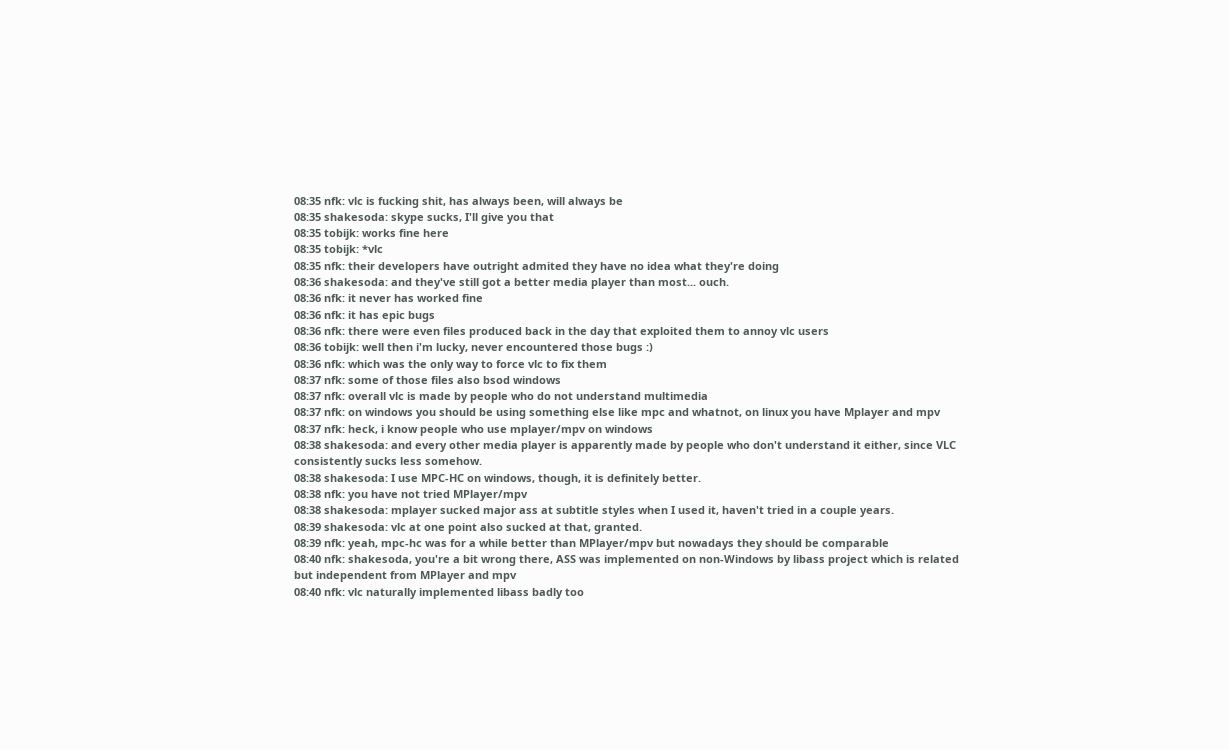08:35 nfk: vlc is fucking shit, has always been, will always be
08:35 shakesoda: skype sucks, I'll give you that
08:35 tobijk: works fine here
08:35 tobijk: *vlc
08:35 nfk: their developers have outright admited they have no idea what they're doing
08:36 shakesoda: and they've still got a better media player than most... ouch.
08:36 nfk: it never has worked fine
08:36 nfk: it has epic bugs
08:36 nfk: there were even files produced back in the day that exploited them to annoy vlc users
08:36 tobijk: well then i'm lucky, never encountered those bugs :)
08:36 nfk: which was the only way to force vlc to fix them
08:37 nfk: some of those files also bsod windows
08:37 nfk: overall vlc is made by people who do not understand multimedia
08:37 nfk: on windows you should be using something else like mpc and whatnot, on linux you have Mplayer and mpv
08:37 nfk: heck, i know people who use mplayer/mpv on windows
08:38 shakesoda: and every other media player is apparently made by people who don't understand it either, since VLC consistently sucks less somehow.
08:38 shakesoda: I use MPC-HC on windows, though, it is definitely better.
08:38 nfk: you have not tried MPlayer/mpv
08:38 shakesoda: mplayer sucked major ass at subtitle styles when I used it, haven't tried in a couple years.
08:39 shakesoda: vlc at one point also sucked at that, granted.
08:39 nfk: yeah, mpc-hc was for a while better than MPlayer/mpv but nowadays they should be comparable
08:40 nfk: shakesoda, you're a bit wrong there, ASS was implemented on non-Windows by libass project which is related but independent from MPlayer and mpv
08:40 nfk: vlc naturally implemented libass badly too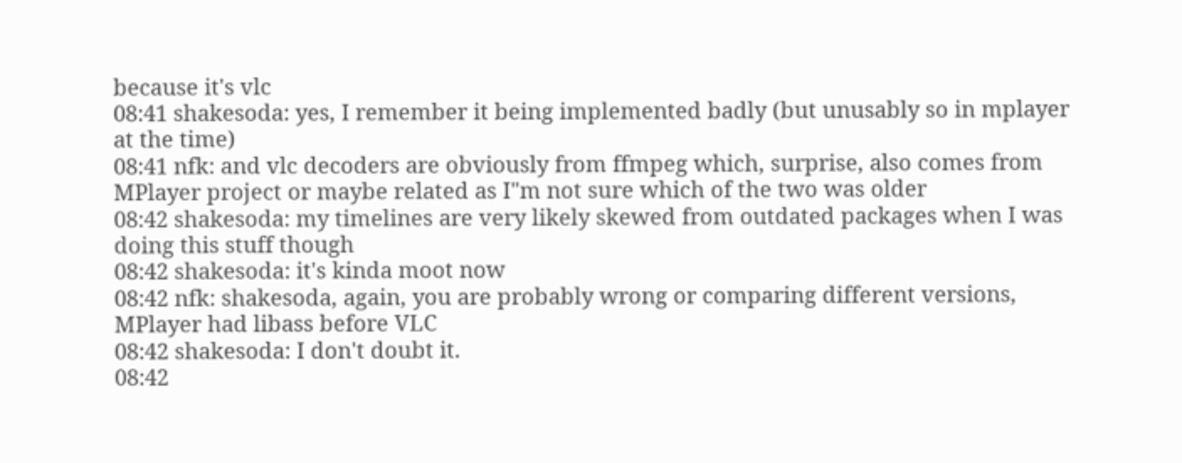because it's vlc
08:41 shakesoda: yes, I remember it being implemented badly (but unusably so in mplayer at the time)
08:41 nfk: and vlc decoders are obviously from ffmpeg which, surprise, also comes from MPlayer project or maybe related as I"m not sure which of the two was older
08:42 shakesoda: my timelines are very likely skewed from outdated packages when I was doing this stuff though
08:42 shakesoda: it's kinda moot now
08:42 nfk: shakesoda, again, you are probably wrong or comparing different versions, MPlayer had libass before VLC
08:42 shakesoda: I don't doubt it.
08:42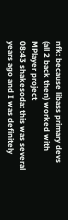nfk: because libass primary devs (all 2 back then) worked with MPlayer project
08:43 shakesoda: this was several years ago and I was definitely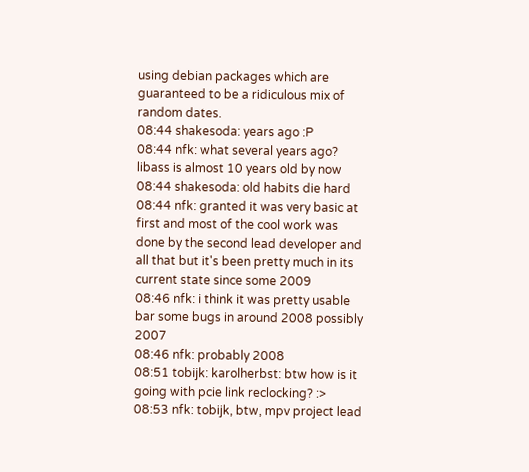using debian packages which are guaranteed to be a ridiculous mix of random dates.
08:44 shakesoda: years ago :P
08:44 nfk: what several years ago? libass is almost 10 years old by now
08:44 shakesoda: old habits die hard
08:44 nfk: granted it was very basic at first and most of the cool work was done by the second lead developer and all that but it's been pretty much in its current state since some 2009
08:46 nfk: i think it was pretty usable bar some bugs in around 2008 possibly 2007
08:46 nfk: probably 2008
08:51 tobijk: karolherbst: btw how is it going with pcie link reclocking? :>
08:53 nfk: tobijk, btw, mpv project lead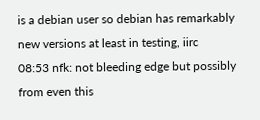is a debian user so debian has remarkably new versions at least in testing, iirc
08:53 nfk: not bleeding edge but possibly from even this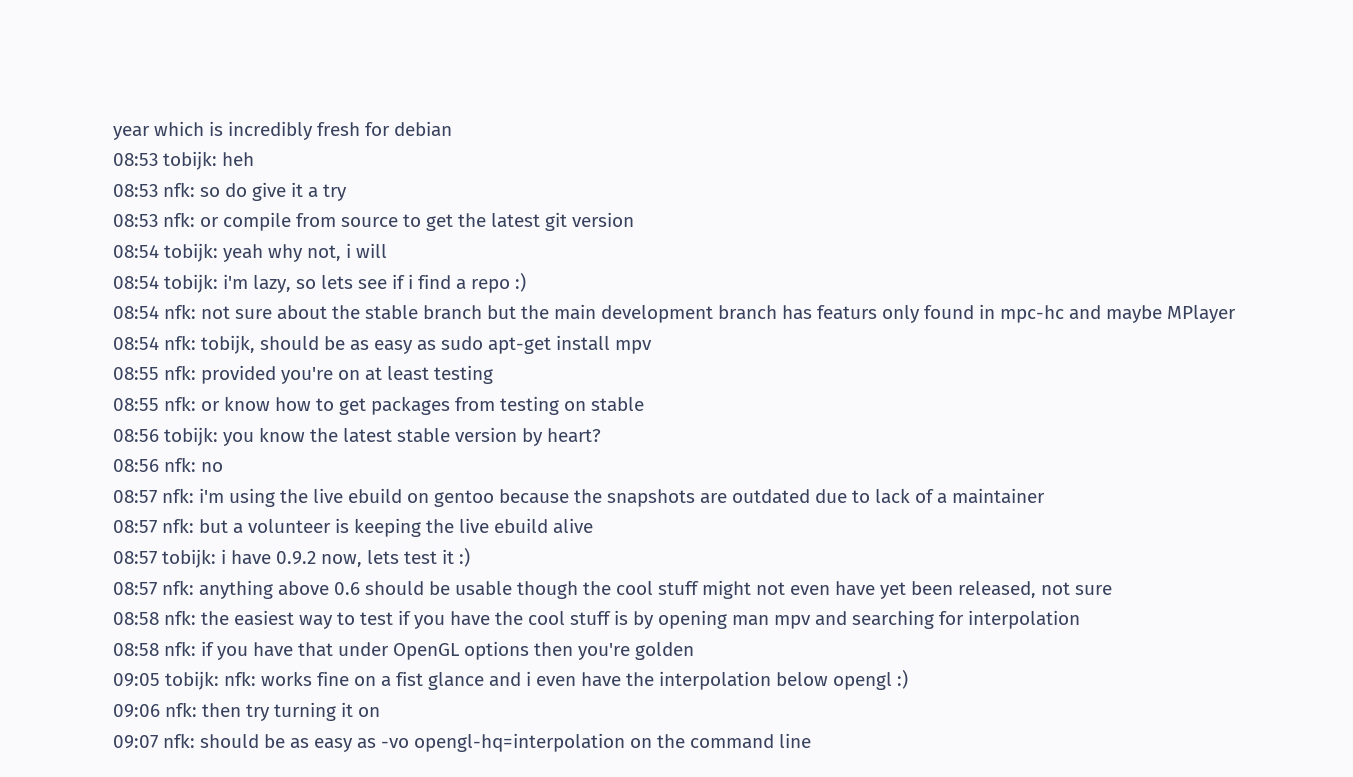year which is incredibly fresh for debian
08:53 tobijk: heh
08:53 nfk: so do give it a try
08:53 nfk: or compile from source to get the latest git version
08:54 tobijk: yeah why not, i will
08:54 tobijk: i'm lazy, so lets see if i find a repo :)
08:54 nfk: not sure about the stable branch but the main development branch has featurs only found in mpc-hc and maybe MPlayer
08:54 nfk: tobijk, should be as easy as sudo apt-get install mpv
08:55 nfk: provided you're on at least testing
08:55 nfk: or know how to get packages from testing on stable
08:56 tobijk: you know the latest stable version by heart?
08:56 nfk: no
08:57 nfk: i'm using the live ebuild on gentoo because the snapshots are outdated due to lack of a maintainer
08:57 nfk: but a volunteer is keeping the live ebuild alive
08:57 tobijk: i have 0.9.2 now, lets test it :)
08:57 nfk: anything above 0.6 should be usable though the cool stuff might not even have yet been released, not sure
08:58 nfk: the easiest way to test if you have the cool stuff is by opening man mpv and searching for interpolation
08:58 nfk: if you have that under OpenGL options then you're golden
09:05 tobijk: nfk: works fine on a fist glance and i even have the interpolation below opengl :)
09:06 nfk: then try turning it on
09:07 nfk: should be as easy as -vo opengl-hq=interpolation on the command line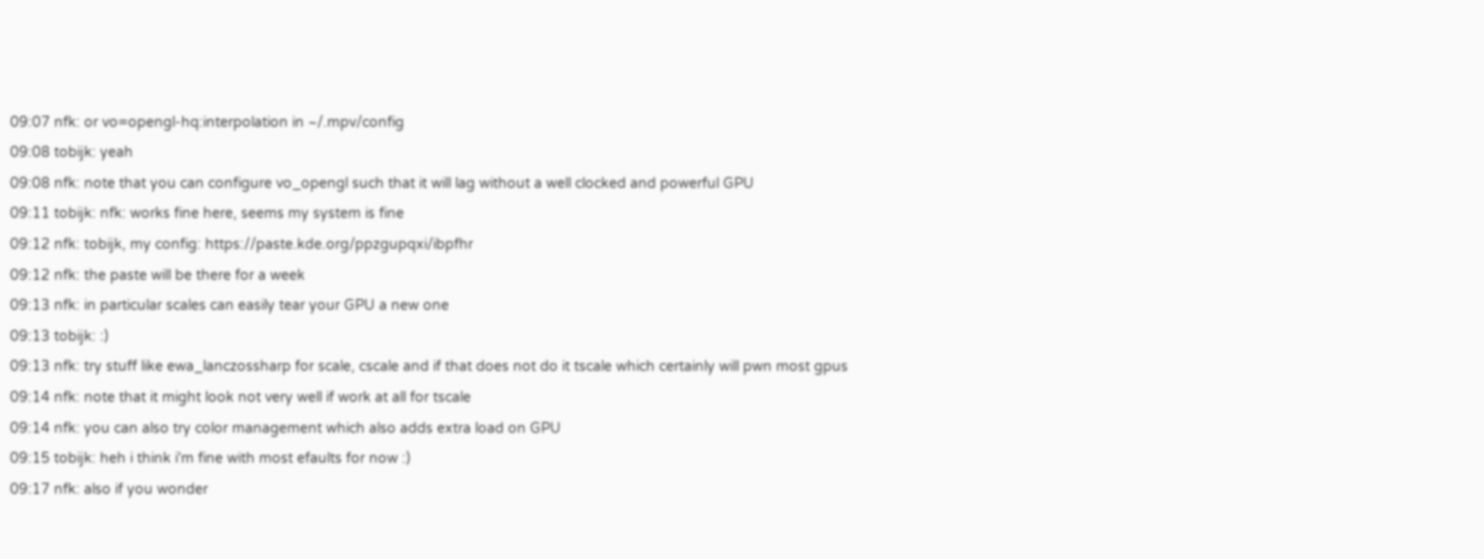09:07 nfk: or vo=opengl-hq:interpolation in ~/.mpv/config
09:08 tobijk: yeah
09:08 nfk: note that you can configure vo_opengl such that it will lag without a well clocked and powerful GPU
09:11 tobijk: nfk: works fine here, seems my system is fine
09:12 nfk: tobijk, my config: https://paste.kde.org/ppzgupqxi/ibpfhr
09:12 nfk: the paste will be there for a week
09:13 nfk: in particular scales can easily tear your GPU a new one
09:13 tobijk: :)
09:13 nfk: try stuff like ewa_lanczossharp for scale, cscale and if that does not do it tscale which certainly will pwn most gpus
09:14 nfk: note that it might look not very well if work at all for tscale
09:14 nfk: you can also try color management which also adds extra load on GPU
09:15 tobijk: heh i think i'm fine with most efaults for now :)
09:17 nfk: also if you wonder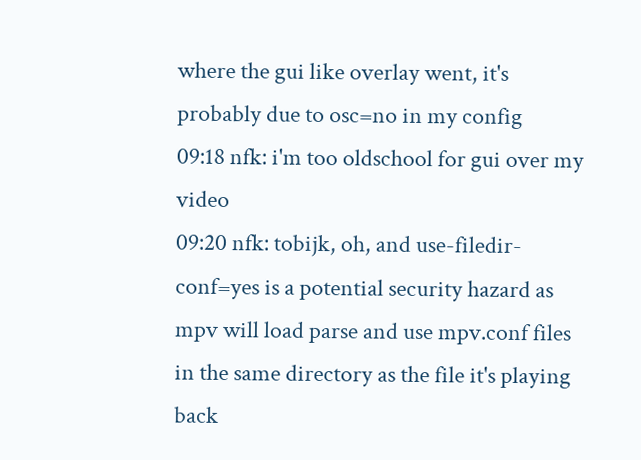where the gui like overlay went, it's probably due to osc=no in my config
09:18 nfk: i'm too oldschool for gui over my video
09:20 nfk: tobijk, oh, and use-filedir-conf=yes is a potential security hazard as mpv will load parse and use mpv.conf files in the same directory as the file it's playing back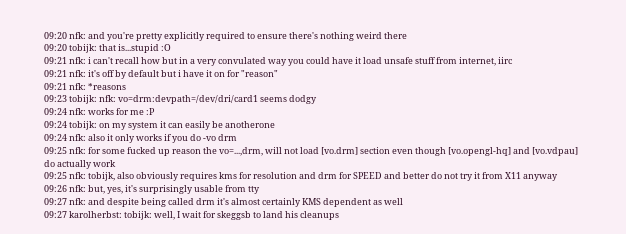09:20 nfk: and you're pretty explicitly required to ensure there's nothing weird there
09:20 tobijk: that is...stupid :O
09:21 nfk: i can't recall how but in a very convulated way you could have it load unsafe stuff from internet, iirc
09:21 nfk: it's off by default but i have it on for "reason"
09:21 nfk: *reasons
09:23 tobijk: nfk: vo=drm:devpath=/dev/dri/card1 seems dodgy
09:24 nfk: works for me :P
09:24 tobijk: on my system it can easily be anotherone
09:24 nfk: also it only works if you do -vo drm
09:25 nfk: for some fucked up reason the vo=...,drm, will not load [vo.drm] section even though [vo.opengl-hq] and [vo.vdpau] do actually work
09:25 nfk: tobijk, also obviously requires kms for resolution and drm for SPEED and better do not try it from X11 anyway
09:26 nfk: but, yes, it's surprisingly usable from tty
09:27 nfk: and despite being called drm it's almost certainly KMS dependent as well
09:27 karolherbst: tobijk: well, I wait for skeggsb to land his cleanups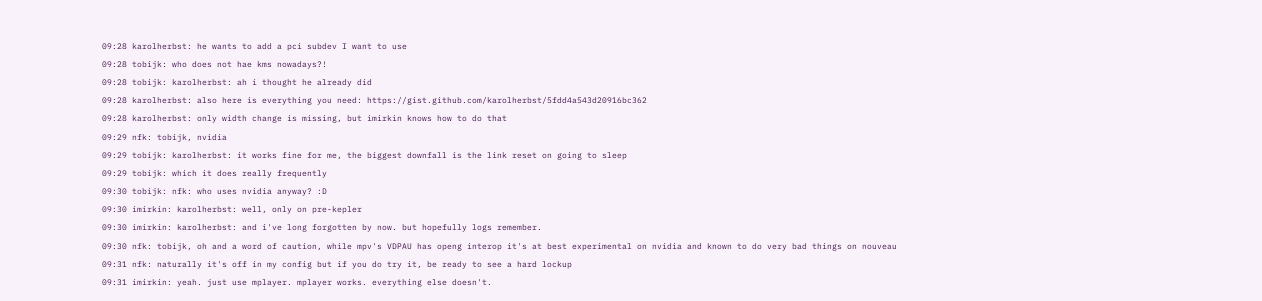09:28 karolherbst: he wants to add a pci subdev I want to use
09:28 tobijk: who does not hae kms nowadays?!
09:28 tobijk: karolherbst: ah i thought he already did
09:28 karolherbst: also here is everything you need: https://gist.github.com/karolherbst/5fdd4a543d20916bc362
09:28 karolherbst: only width change is missing, but imirkin knows how to do that
09:29 nfk: tobijk, nvidia
09:29 tobijk: karolherbst: it works fine for me, the biggest downfall is the link reset on going to sleep
09:29 tobijk: which it does really frequently
09:30 tobijk: nfk: who uses nvidia anyway? :D
09:30 imirkin: karolherbst: well, only on pre-kepler
09:30 imirkin: karolherbst: and i've long forgotten by now. but hopefully logs remember.
09:30 nfk: tobijk, oh and a word of caution, while mpv's VDPAU has openg interop it's at best experimental on nvidia and known to do very bad things on nouveau
09:31 nfk: naturally it's off in my config but if you do try it, be ready to see a hard lockup
09:31 imirkin: yeah. just use mplayer. mplayer works. everything else doesn't.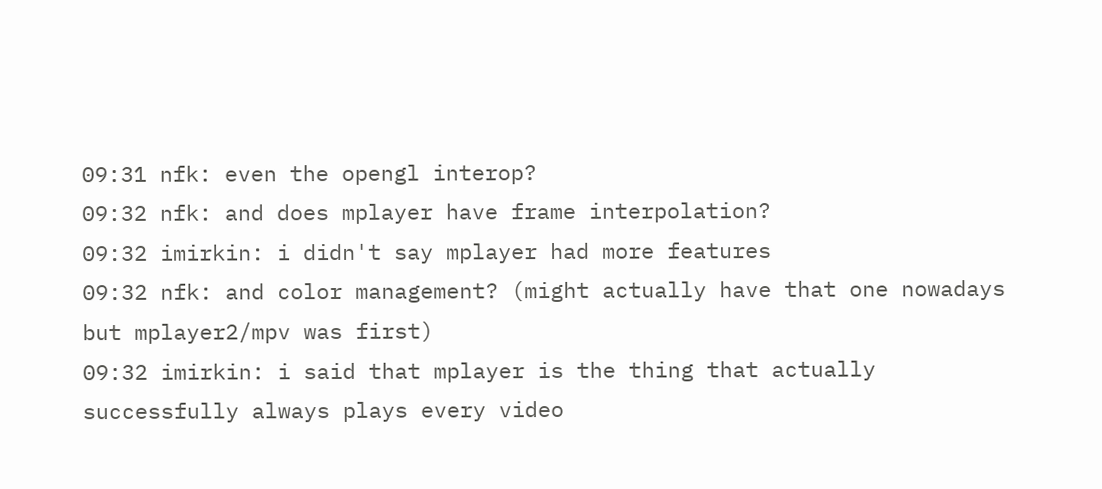09:31 nfk: even the opengl interop?
09:32 nfk: and does mplayer have frame interpolation?
09:32 imirkin: i didn't say mplayer had more features
09:32 nfk: and color management? (might actually have that one nowadays but mplayer2/mpv was first)
09:32 imirkin: i said that mplayer is the thing that actually successfully always plays every video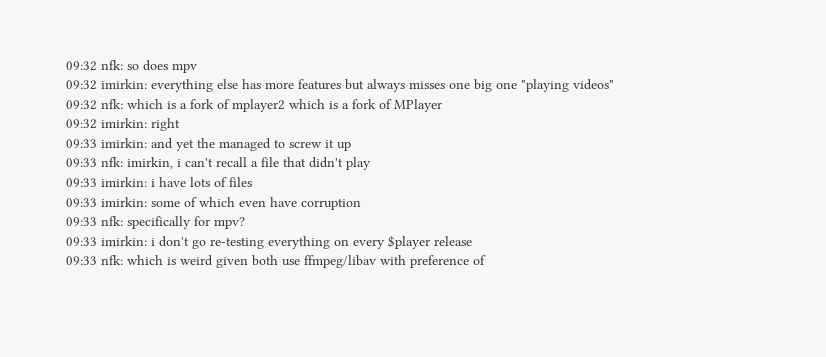09:32 nfk: so does mpv
09:32 imirkin: everything else has more features but always misses one big one "playing videos"
09:32 nfk: which is a fork of mplayer2 which is a fork of MPlayer
09:32 imirkin: right
09:33 imirkin: and yet the managed to screw it up
09:33 nfk: imirkin, i can't recall a file that didn't play
09:33 imirkin: i have lots of files
09:33 imirkin: some of which even have corruption
09:33 nfk: specifically for mpv?
09:33 imirkin: i don't go re-testing everything on every $player release
09:33 nfk: which is weird given both use ffmpeg/libav with preference of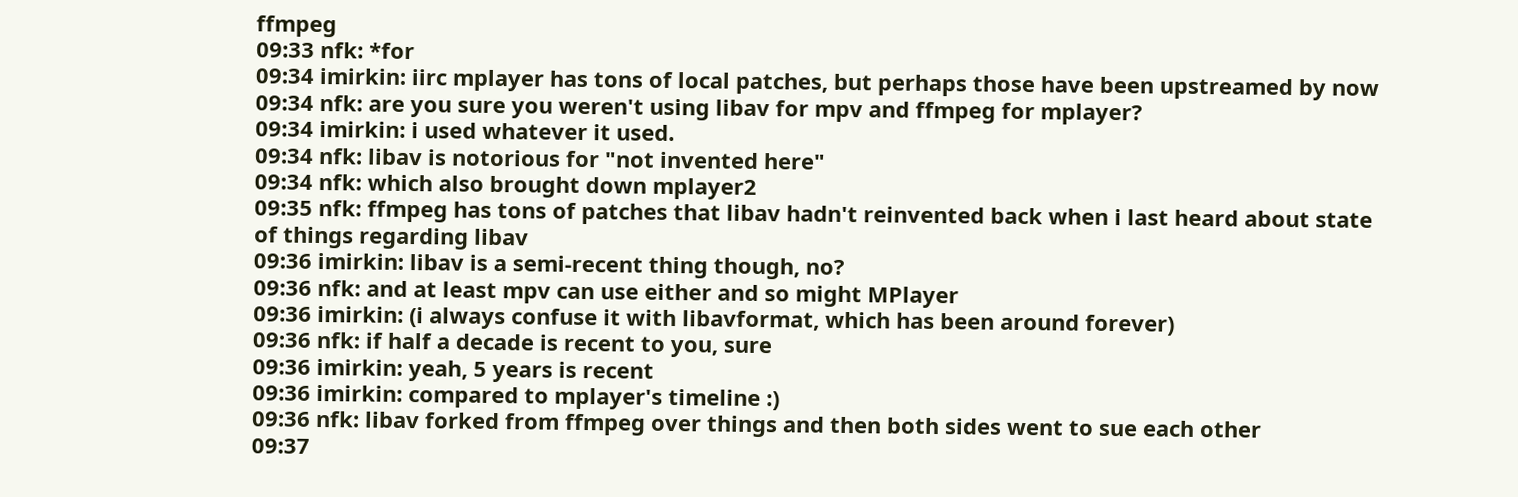ffmpeg
09:33 nfk: *for
09:34 imirkin: iirc mplayer has tons of local patches, but perhaps those have been upstreamed by now
09:34 nfk: are you sure you weren't using libav for mpv and ffmpeg for mplayer?
09:34 imirkin: i used whatever it used.
09:34 nfk: libav is notorious for "not invented here"
09:34 nfk: which also brought down mplayer2
09:35 nfk: ffmpeg has tons of patches that libav hadn't reinvented back when i last heard about state of things regarding libav
09:36 imirkin: libav is a semi-recent thing though, no?
09:36 nfk: and at least mpv can use either and so might MPlayer
09:36 imirkin: (i always confuse it with libavformat, which has been around forever)
09:36 nfk: if half a decade is recent to you, sure
09:36 imirkin: yeah, 5 years is recent
09:36 imirkin: compared to mplayer's timeline :)
09:36 nfk: libav forked from ffmpeg over things and then both sides went to sue each other
09:37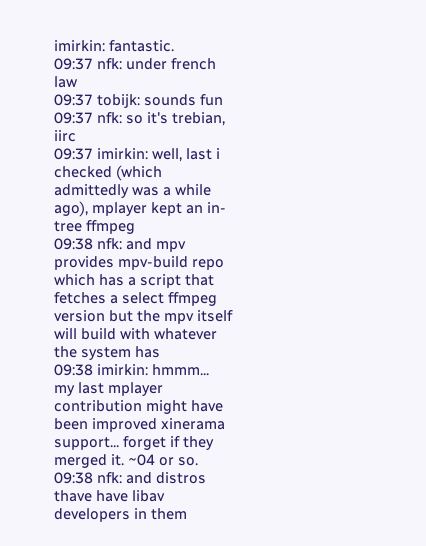imirkin: fantastic.
09:37 nfk: under french law
09:37 tobijk: sounds fun
09:37 nfk: so it's trebian, iirc
09:37 imirkin: well, last i checked (which admittedly was a while ago), mplayer kept an in-tree ffmpeg
09:38 nfk: and mpv provides mpv-build repo which has a script that fetches a select ffmpeg version but the mpv itself will build with whatever the system has
09:38 imirkin: hmmm... my last mplayer contribution might have been improved xinerama support... forget if they merged it. ~04 or so.
09:38 nfk: and distros thave have libav developers in them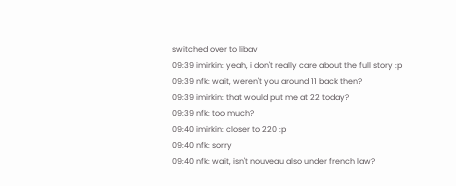switched over to libav
09:39 imirkin: yeah, i don't really care about the full story :p
09:39 nfk: wait, weren't you around 11 back then?
09:39 imirkin: that would put me at 22 today?
09:39 nfk: too much?
09:40 imirkin: closer to 220 :p
09:40 nfk: sorry
09:40 nfk: wait, isn't nouveau also under french law?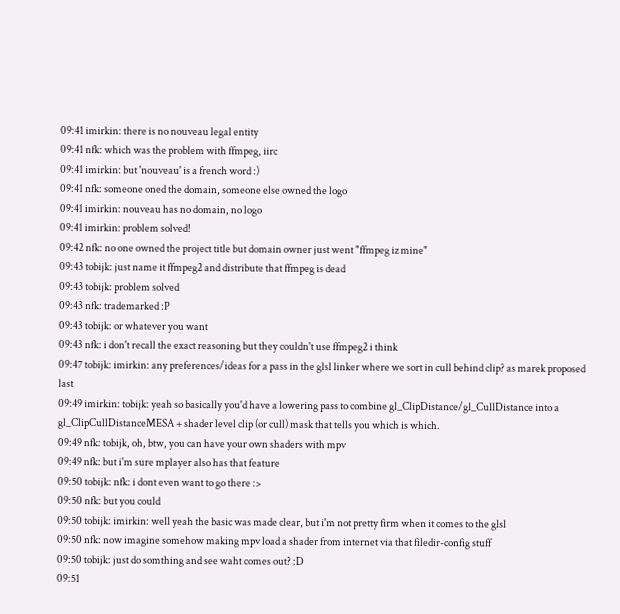09:41 imirkin: there is no nouveau legal entity
09:41 nfk: which was the problem with ffmpeg, iirc
09:41 imirkin: but 'nouveau' is a french word :)
09:41 nfk: someone oned the domain, someone else owned the logo
09:41 imirkin: nouveau has no domain, no logo
09:41 imirkin: problem solved!
09:42 nfk: no one owned the project title but domain owner just went "ffmpeg iz mine"
09:43 tobijk: just name it ffmpeg2 and distribute that ffmpeg is dead
09:43 tobijk: problem solved
09:43 nfk: trademarked :P
09:43 tobijk: or whatever you want
09:43 nfk: i don't recall the exact reasoning but they couldn't use ffmpeg2 i think
09:47 tobijk: imirkin: any preferences/ideas for a pass in the glsl linker where we sort in cull behind clip? as marek proposed last
09:49 imirkin: tobijk: yeah so basically you'd have a lowering pass to combine gl_ClipDistance/gl_CullDistance into a gl_ClipCullDistanceMESA + shader level clip (or cull) mask that tells you which is which.
09:49 nfk: tobijk, oh, btw, you can have your own shaders with mpv
09:49 nfk: but i'm sure mplayer also has that feature
09:50 tobijk: nfk: i dont even want to go there :>
09:50 nfk: but you could
09:50 tobijk: imirkin: well yeah the basic was made clear, but i'm not pretty firm when it comes to the glsl
09:50 nfk: now imagine somehow making mpv load a shader from internet via that filedir-config stuff
09:50 tobijk: just do somthing and see waht comes out? :D
09:51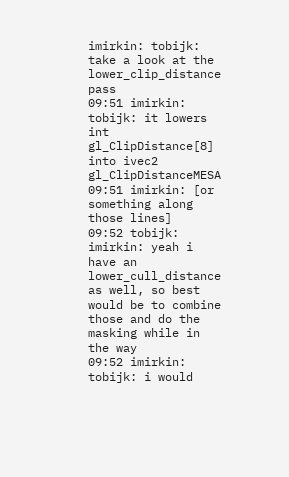imirkin: tobijk: take a look at the lower_clip_distance pass
09:51 imirkin: tobijk: it lowers int gl_ClipDistance[8] into ivec2 gl_ClipDistanceMESA
09:51 imirkin: [or something along those lines]
09:52 tobijk: imirkin: yeah i have an lower_cull_distance as well, so best would be to combine those and do the masking while in the way
09:52 imirkin: tobijk: i would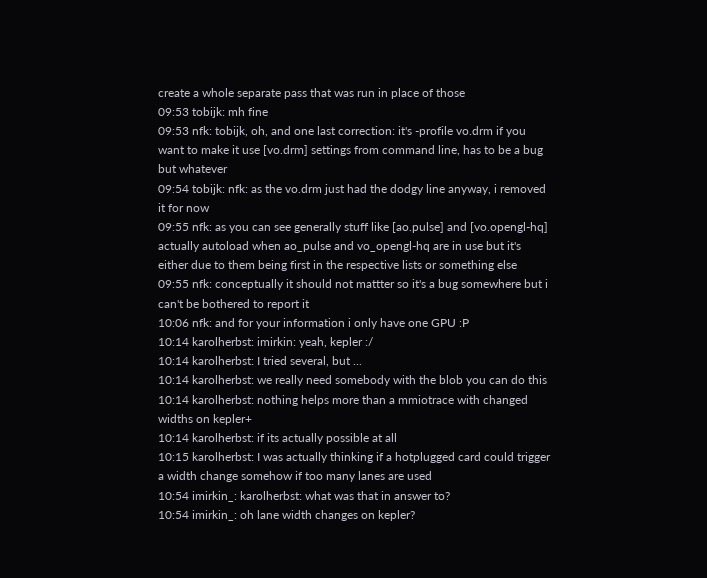create a whole separate pass that was run in place of those
09:53 tobijk: mh fine
09:53 nfk: tobijk, oh, and one last correction: it's -profile vo.drm if you want to make it use [vo.drm] settings from command line, has to be a bug but whatever
09:54 tobijk: nfk: as the vo.drm just had the dodgy line anyway, i removed it for now
09:55 nfk: as you can see generally stuff like [ao.pulse] and [vo.opengl-hq] actually autoload when ao_pulse and vo_opengl-hq are in use but it's either due to them being first in the respective lists or something else
09:55 nfk: conceptually it should not mattter so it's a bug somewhere but i can't be bothered to report it
10:06 nfk: and for your information i only have one GPU :P
10:14 karolherbst: imirkin: yeah, kepler :/
10:14 karolherbst: I tried several, but ...
10:14 karolherbst: we really need somebody with the blob you can do this
10:14 karolherbst: nothing helps more than a mmiotrace with changed widths on kepler+
10:14 karolherbst: if its actually possible at all
10:15 karolherbst: I was actually thinking if a hotplugged card could trigger a width change somehow if too many lanes are used
10:54 imirkin_: karolherbst: what was that in answer to?
10:54 imirkin_: oh lane width changes on kepler?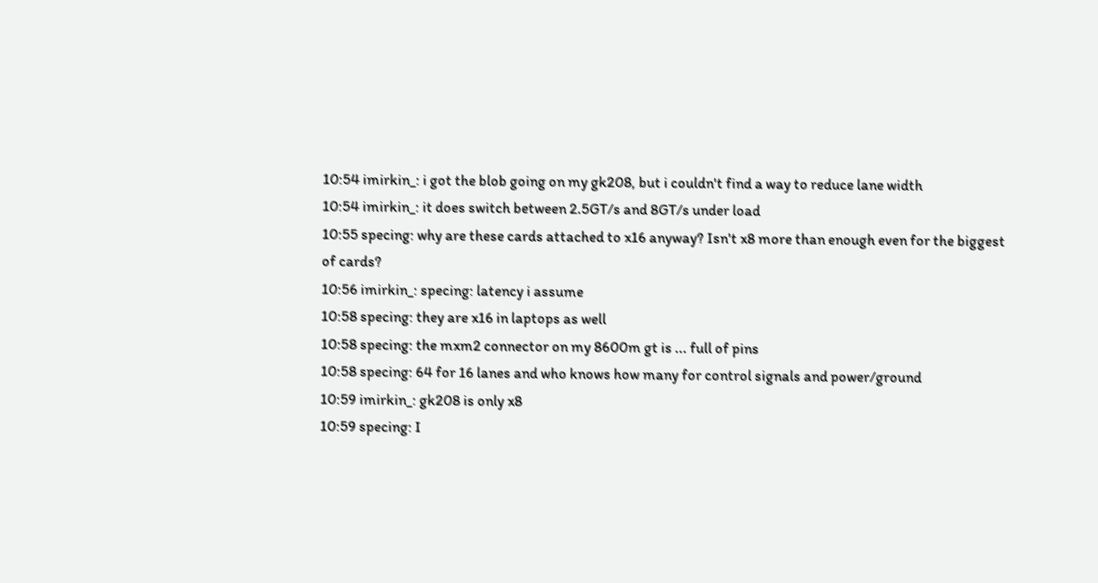10:54 imirkin_: i got the blob going on my gk208, but i couldn't find a way to reduce lane width
10:54 imirkin_: it does switch between 2.5GT/s and 8GT/s under load
10:55 specing: why are these cards attached to x16 anyway? Isn't x8 more than enough even for the biggest of cards?
10:56 imirkin_: specing: latency i assume
10:58 specing: they are x16 in laptops as well
10:58 specing: the mxm2 connector on my 8600m gt is ... full of pins
10:58 specing: 64 for 16 lanes and who knows how many for control signals and power/ground
10:59 imirkin_: gk208 is only x8
10:59 specing: I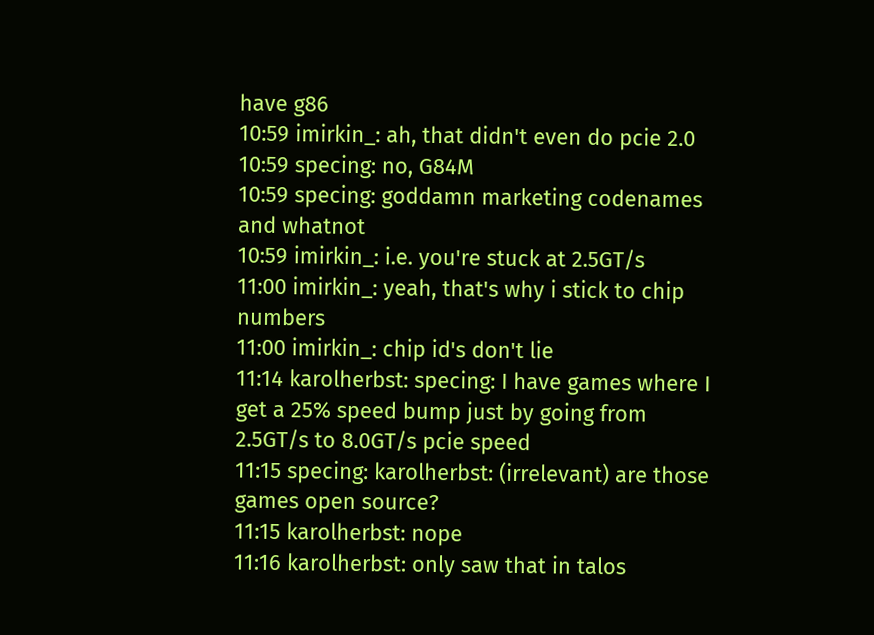have g86
10:59 imirkin_: ah, that didn't even do pcie 2.0
10:59 specing: no, G84M
10:59 specing: goddamn marketing codenames and whatnot
10:59 imirkin_: i.e. you're stuck at 2.5GT/s
11:00 imirkin_: yeah, that's why i stick to chip numbers
11:00 imirkin_: chip id's don't lie
11:14 karolherbst: specing: I have games where I get a 25% speed bump just by going from 2.5GT/s to 8.0GT/s pcie speed
11:15 specing: karolherbst: (irrelevant) are those games open source?
11:15 karolherbst: nope
11:16 karolherbst: only saw that in talos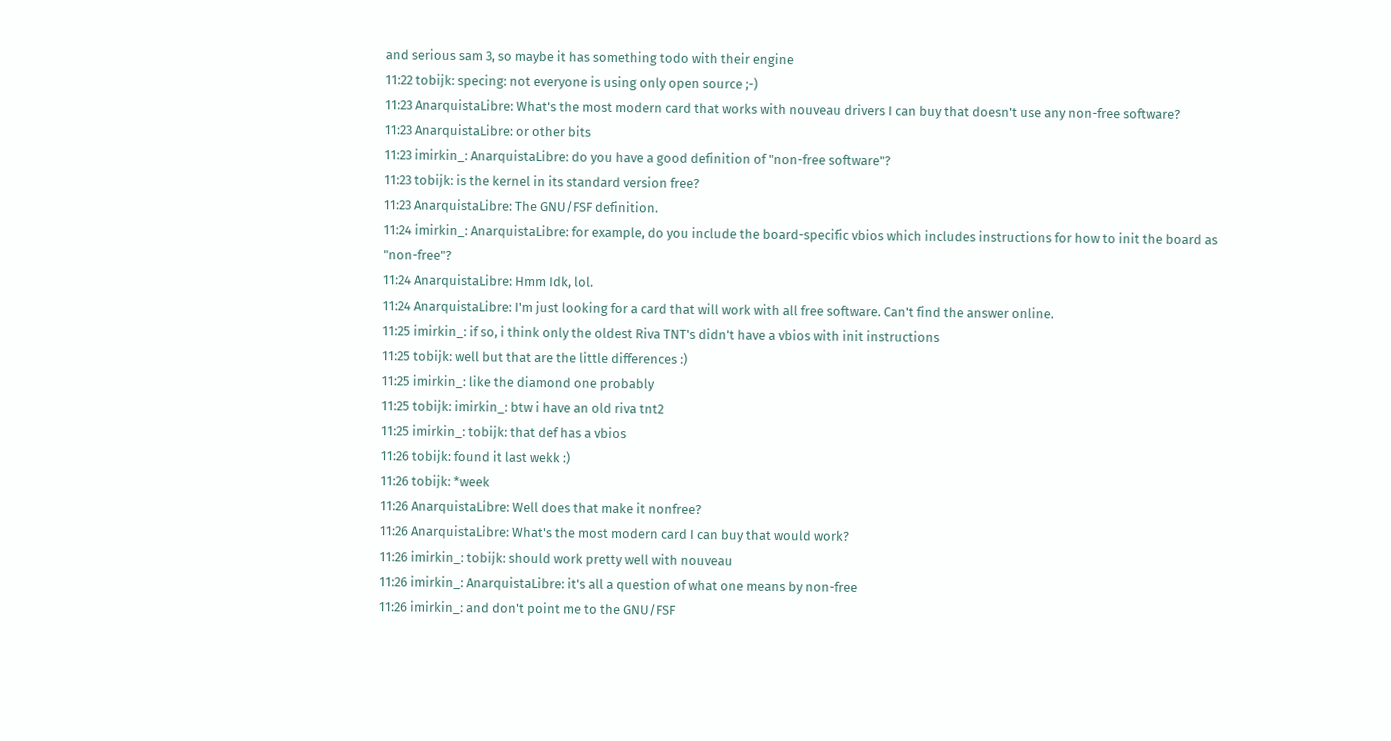and serious sam 3, so maybe it has something todo with their engine
11:22 tobijk: specing: not everyone is using only open source ;-)
11:23 AnarquistaLibre: What's the most modern card that works with nouveau drivers I can buy that doesn't use any non-free software?
11:23 AnarquistaLibre: or other bits
11:23 imirkin_: AnarquistaLibre: do you have a good definition of "non-free software"?
11:23 tobijk: is the kernel in its standard version free?
11:23 AnarquistaLibre: The GNU/FSF definition.
11:24 imirkin_: AnarquistaLibre: for example, do you include the board-specific vbios which includes instructions for how to init the board as "non-free"?
11:24 AnarquistaLibre: Hmm Idk, lol.
11:24 AnarquistaLibre: I'm just looking for a card that will work with all free software. Can't find the answer online.
11:25 imirkin_: if so, i think only the oldest Riva TNT's didn't have a vbios with init instructions
11:25 tobijk: well but that are the little differences :)
11:25 imirkin_: like the diamond one probably
11:25 tobijk: imirkin_: btw i have an old riva tnt2
11:25 imirkin_: tobijk: that def has a vbios
11:26 tobijk: found it last wekk :)
11:26 tobijk: *week
11:26 AnarquistaLibre: Well does that make it nonfree?
11:26 AnarquistaLibre: What's the most modern card I can buy that would work?
11:26 imirkin_: tobijk: should work pretty well with nouveau
11:26 imirkin_: AnarquistaLibre: it's all a question of what one means by non-free
11:26 imirkin_: and don't point me to the GNU/FSF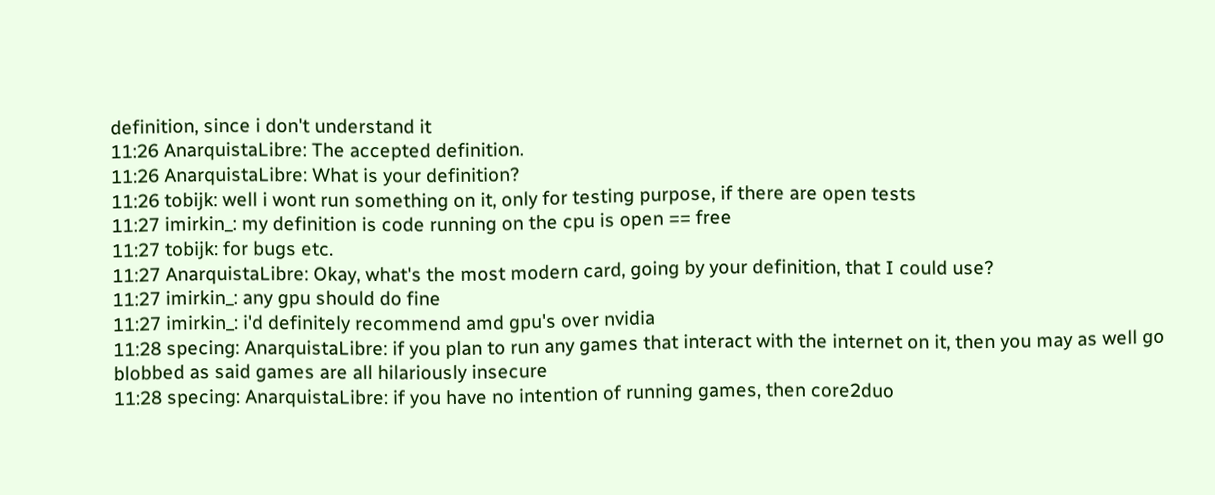definition, since i don't understand it
11:26 AnarquistaLibre: The accepted definition.
11:26 AnarquistaLibre: What is your definition?
11:26 tobijk: well i wont run something on it, only for testing purpose, if there are open tests
11:27 imirkin_: my definition is code running on the cpu is open == free
11:27 tobijk: for bugs etc.
11:27 AnarquistaLibre: Okay, what's the most modern card, going by your definition, that I could use?
11:27 imirkin_: any gpu should do fine
11:27 imirkin_: i'd definitely recommend amd gpu's over nvidia
11:28 specing: AnarquistaLibre: if you plan to run any games that interact with the internet on it, then you may as well go blobbed as said games are all hilariously insecure
11:28 specing: AnarquistaLibre: if you have no intention of running games, then core2duo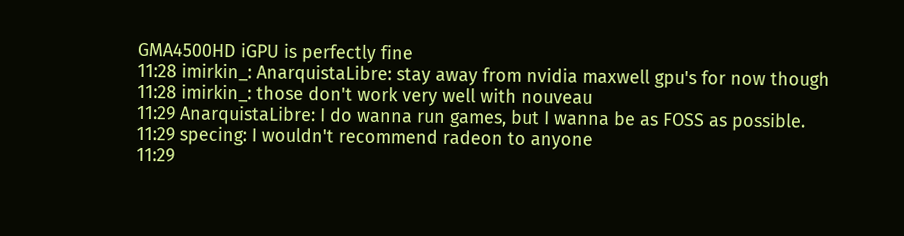GMA4500HD iGPU is perfectly fine
11:28 imirkin_: AnarquistaLibre: stay away from nvidia maxwell gpu's for now though
11:28 imirkin_: those don't work very well with nouveau
11:29 AnarquistaLibre: I do wanna run games, but I wanna be as FOSS as possible.
11:29 specing: I wouldn't recommend radeon to anyone
11:29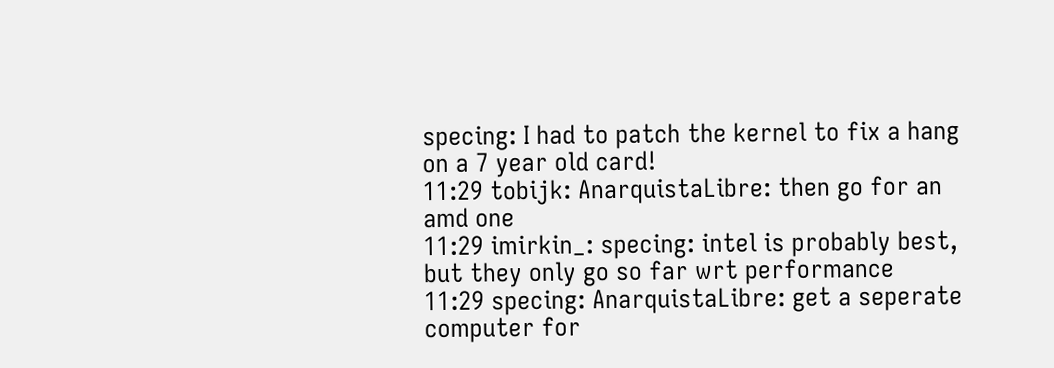specing: I had to patch the kernel to fix a hang on a 7 year old card!
11:29 tobijk: AnarquistaLibre: then go for an amd one
11:29 imirkin_: specing: intel is probably best, but they only go so far wrt performance
11:29 specing: AnarquistaLibre: get a seperate computer for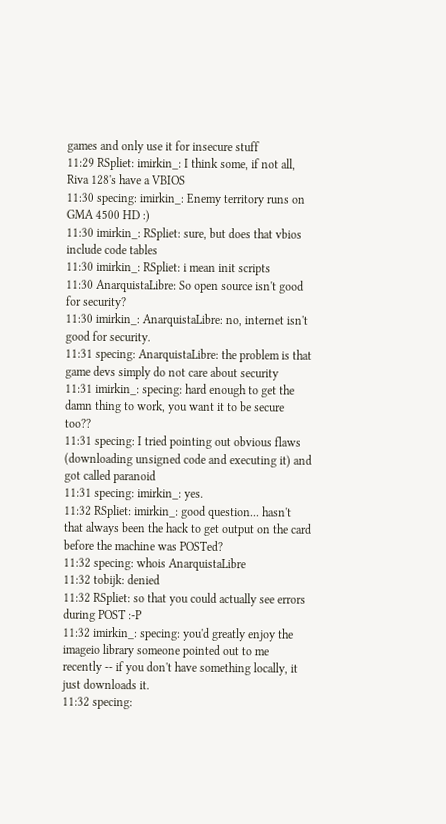games and only use it for insecure stuff
11:29 RSpliet: imirkin_: I think some, if not all, Riva 128's have a VBIOS
11:30 specing: imirkin_: Enemy territory runs on GMA 4500 HD :)
11:30 imirkin_: RSpliet: sure, but does that vbios include code tables
11:30 imirkin_: RSpliet: i mean init scripts
11:30 AnarquistaLibre: So open source isn't good for security?
11:30 imirkin_: AnarquistaLibre: no, internet isn't good for security.
11:31 specing: AnarquistaLibre: the problem is that game devs simply do not care about security
11:31 imirkin_: specing: hard enough to get the damn thing to work, you want it to be secure too??
11:31 specing: I tried pointing out obvious flaws (downloading unsigned code and executing it) and got called paranoid
11:31 specing: imirkin_: yes.
11:32 RSpliet: imirkin_: good question... hasn't that always been the hack to get output on the card before the machine was POSTed?
11:32 specing: whois AnarquistaLibre
11:32 tobijk: denied
11:32 RSpliet: so that you could actually see errors during POST :-P
11:32 imirkin_: specing: you'd greatly enjoy the imageio library someone pointed out to me recently -- if you don't have something locally, it just downloads it.
11:32 specing: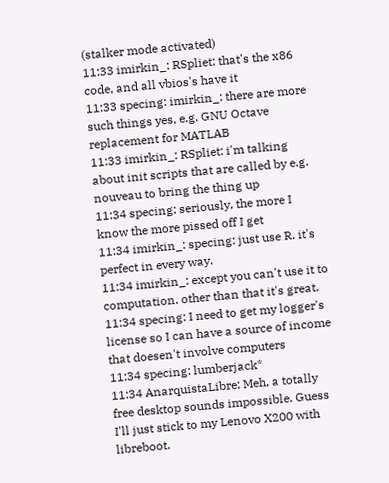(stalker mode activated)
11:33 imirkin_: RSpliet: that's the x86 code, and all vbios's have it
11:33 specing: imirkin_: there are more such things yes, e.g. GNU Octave replacement for MATLAB
11:33 imirkin_: RSpliet: i'm talking about init scripts that are called by e.g. nouveau to bring the thing up
11:34 specing: seriously, the more I know the more pissed off I get
11:34 imirkin_: specing: just use R. it's perfect in every way.
11:34 imirkin_: except you can't use it to computation. other than that it's great.
11:34 specing: I need to get my logger's license so I can have a source of income that doesen't involve computers
11:34 specing: lumberjack*
11:34 AnarquistaLibre: Meh, a totally free desktop sounds impossible. Guess I'll just stick to my Lenovo X200 with libreboot.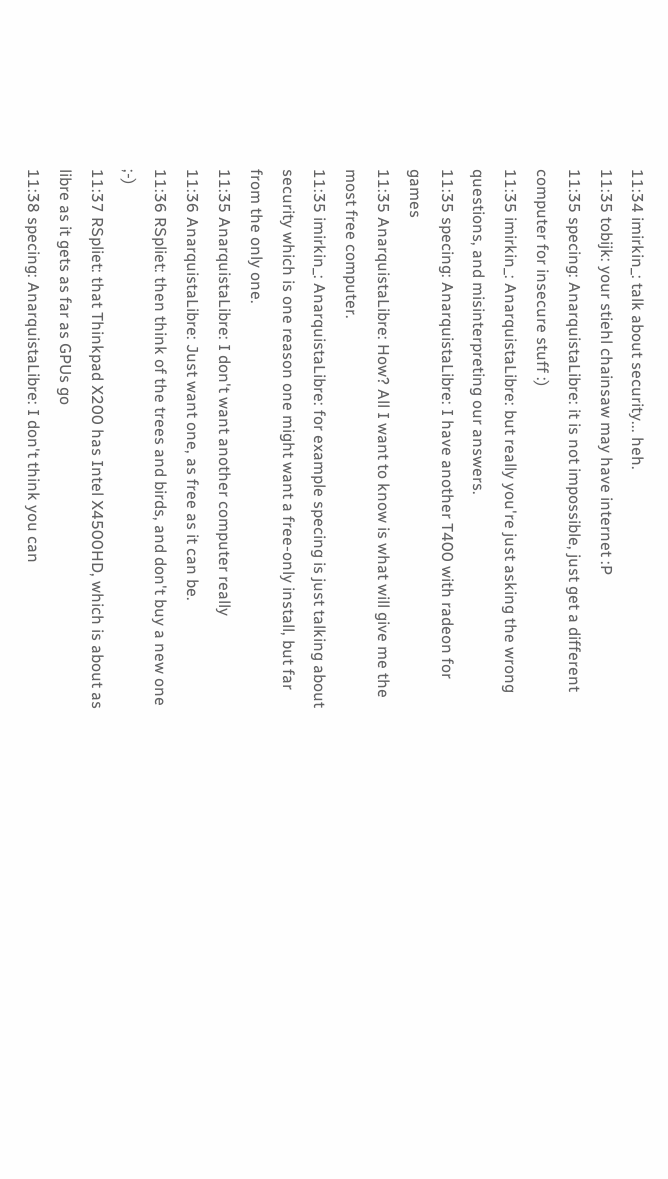11:34 imirkin_: talk about security... heh.
11:35 tobijk: your stiehl chainsaw may have internet :P
11:35 specing: AnarquistaLibre: it is not impossible, just get a different computer for insecure stuff :)
11:35 imirkin_: AnarquistaLibre: but really you're just asking the wrong questions, and misinterpreting our answers.
11:35 specing: AnarquistaLibre: I have another T400 with radeon for games
11:35 AnarquistaLibre: How? All I want to know is what will give me the most free computer.
11:35 imirkin_: AnarquistaLibre: for example specing is just talking about security which is one reason one might want a free-only install, but far from the only one.
11:35 AnarquistaLibre: I don't want another computer really
11:36 AnarquistaLibre: Just want one, as free as it can be.
11:36 RSpliet: then think of the trees and birds, and don't buy a new one ;-)
11:37 RSpliet: that Thinkpad X200 has Intel X4500HD, which is about as libre as it gets as far as GPUs go
11:38 specing: AnarquistaLibre: I don't think you can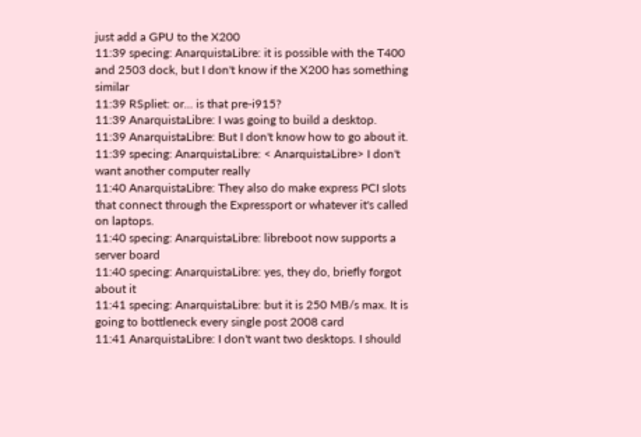just add a GPU to the X200
11:39 specing: AnarquistaLibre: it is possible with the T400 and 2503 dock, but I don't know if the X200 has something similar
11:39 RSpliet: or... is that pre-i915?
11:39 AnarquistaLibre: I was going to build a desktop.
11:39 AnarquistaLibre: But I don't know how to go about it.
11:39 specing: AnarquistaLibre: < AnarquistaLibre> I don't want another computer really
11:40 AnarquistaLibre: They also do make express PCI slots that connect through the Expressport or whatever it's called on laptops.
11:40 specing: AnarquistaLibre: libreboot now supports a server board
11:40 specing: AnarquistaLibre: yes, they do, briefly forgot about it
11:41 specing: AnarquistaLibre: but it is 250 MB/s max. It is going to bottleneck every single post 2008 card
11:41 AnarquistaLibre: I don't want two desktops. I should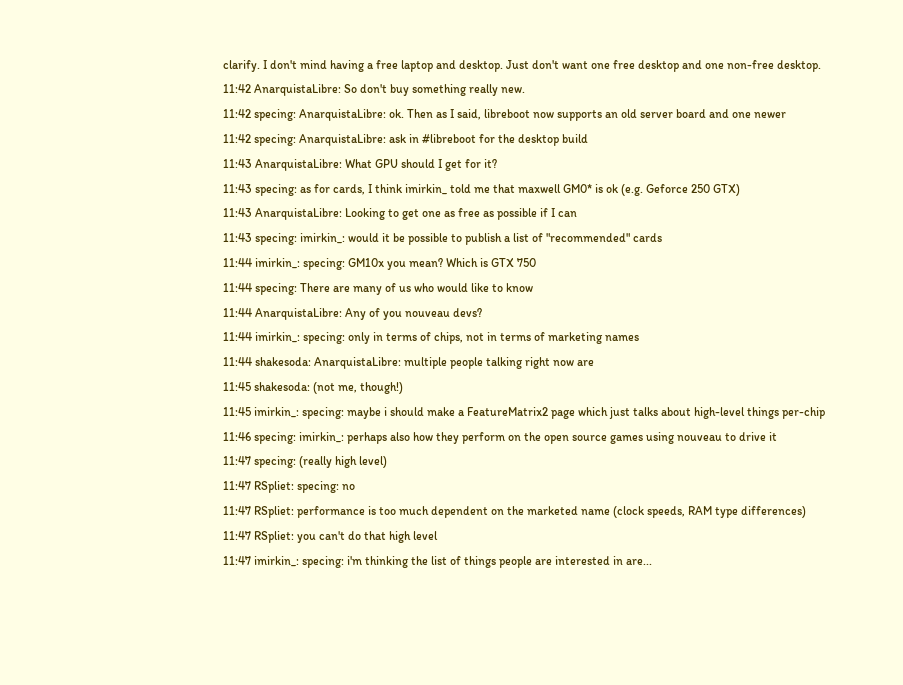clarify. I don't mind having a free laptop and desktop. Just don't want one free desktop and one non-free desktop.
11:42 AnarquistaLibre: So don't buy something really new.
11:42 specing: AnarquistaLibre: ok. Then as I said, libreboot now supports an old server board and one newer
11:42 specing: AnarquistaLibre: ask in #libreboot for the desktop build
11:43 AnarquistaLibre: What GPU should I get for it?
11:43 specing: as for cards, I think imirkin_ told me that maxwell GM0* is ok (e.g. Geforce 250 GTX)
11:43 AnarquistaLibre: Looking to get one as free as possible if I can
11:43 specing: imirkin_: would it be possible to publish a list of "recommended" cards
11:44 imirkin_: specing: GM10x you mean? Which is GTX 750
11:44 specing: There are many of us who would like to know
11:44 AnarquistaLibre: Any of you nouveau devs?
11:44 imirkin_: specing: only in terms of chips, not in terms of marketing names
11:44 shakesoda: AnarquistaLibre: multiple people talking right now are
11:45 shakesoda: (not me, though!)
11:45 imirkin_: specing: maybe i should make a FeatureMatrix2 page which just talks about high-level things per-chip
11:46 specing: imirkin_: perhaps also how they perform on the open source games using nouveau to drive it
11:47 specing: (really high level)
11:47 RSpliet: specing: no
11:47 RSpliet: performance is too much dependent on the marketed name (clock speeds, RAM type differences)
11:47 RSpliet: you can't do that high level
11:47 imirkin_: specing: i'm thinking the list of things people are interested in are...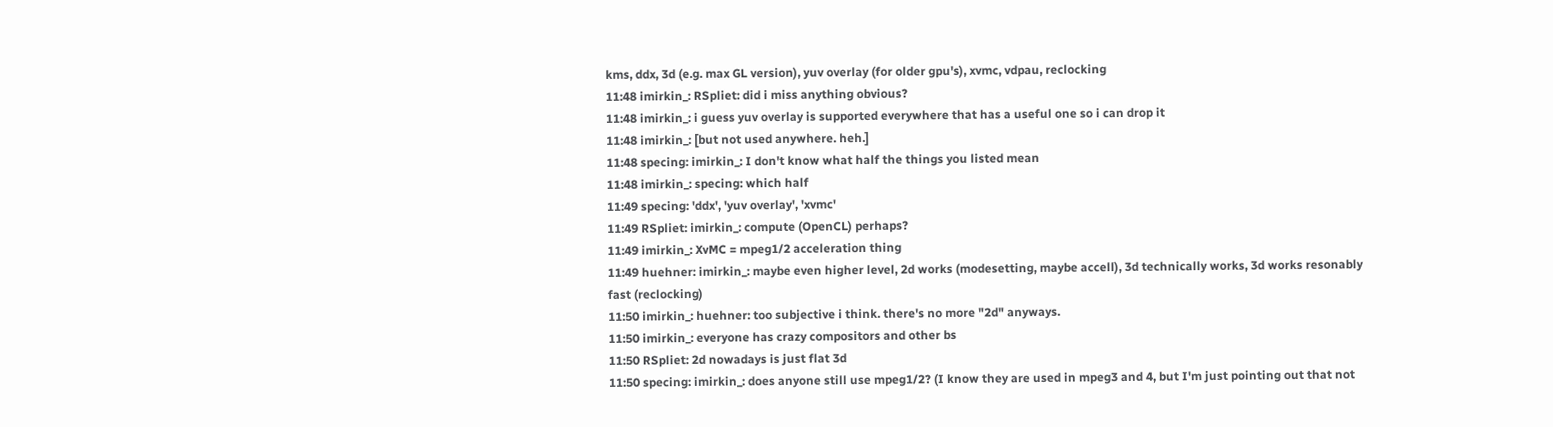kms, ddx, 3d (e.g. max GL version), yuv overlay (for older gpu's), xvmc, vdpau, reclocking
11:48 imirkin_: RSpliet: did i miss anything obvious?
11:48 imirkin_: i guess yuv overlay is supported everywhere that has a useful one so i can drop it
11:48 imirkin_: [but not used anywhere. heh.]
11:48 specing: imirkin_: I don't know what half the things you listed mean
11:48 imirkin_: specing: which half
11:49 specing: 'ddx', 'yuv overlay', 'xvmc'
11:49 RSpliet: imirkin_: compute (OpenCL) perhaps?
11:49 imirkin_: XvMC = mpeg1/2 acceleration thing
11:49 huehner: imirkin_: maybe even higher level, 2d works (modesetting, maybe accell), 3d technically works, 3d works resonably fast (reclocking)
11:50 imirkin_: huehner: too subjective i think. there's no more "2d" anyways.
11:50 imirkin_: everyone has crazy compositors and other bs
11:50 RSpliet: 2d nowadays is just flat 3d
11:50 specing: imirkin_: does anyone still use mpeg1/2? (I know they are used in mpeg3 and 4, but I'm just pointing out that not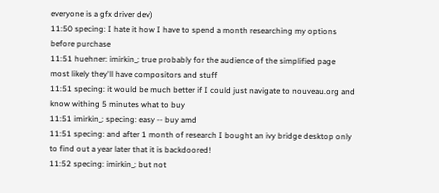everyone is a gfx driver dev)
11:50 specing: I hate it how I have to spend a month researching my options before purchase
11:51 huehner: imirkin_: true probably for the audience of the simplified page most likely they'll have compositors and stuff
11:51 specing: it would be much better if I could just navigate to nouveau.org and know withing 5 minutes what to buy
11:51 imirkin_: specing: easy -- buy amd
11:51 specing: and after 1 month of research I bought an ivy bridge desktop only to find out a year later that it is backdoored!
11:52 specing: imirkin_: but not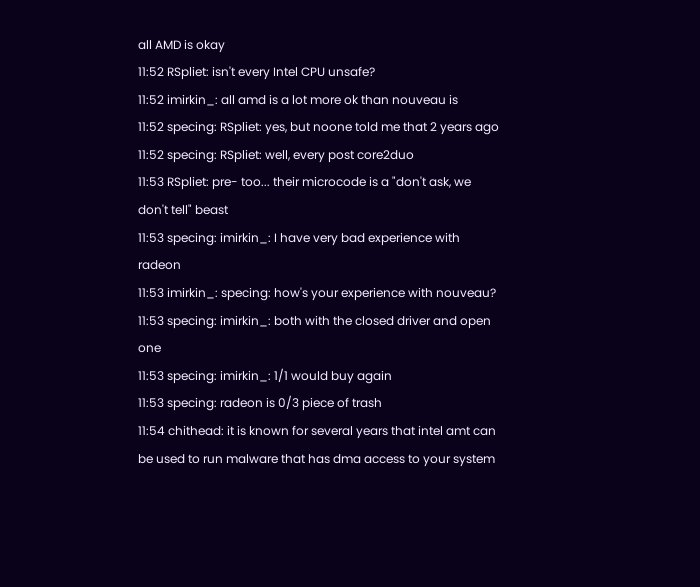all AMD is okay
11:52 RSpliet: isn't every Intel CPU unsafe?
11:52 imirkin_: all amd is a lot more ok than nouveau is
11:52 specing: RSpliet: yes, but noone told me that 2 years ago
11:52 specing: RSpliet: well, every post core2duo
11:53 RSpliet: pre- too... their microcode is a "don't ask, we don't tell" beast
11:53 specing: imirkin_: I have very bad experience with radeon
11:53 imirkin_: specing: how's your experience with nouveau?
11:53 specing: imirkin_: both with the closed driver and open one
11:53 specing: imirkin_: 1/1 would buy again
11:53 specing: radeon is 0/3 piece of trash
11:54 chithead: it is known for several years that intel amt can be used to run malware that has dma access to your system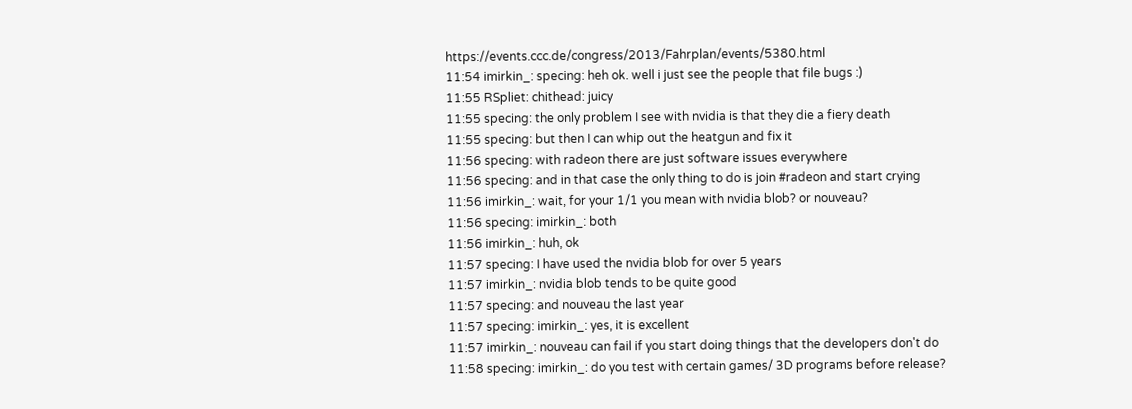https://events.ccc.de/congress/2013/Fahrplan/events/5380.html
11:54 imirkin_: specing: heh ok. well i just see the people that file bugs :)
11:55 RSpliet: chithead: juicy
11:55 specing: the only problem I see with nvidia is that they die a fiery death
11:55 specing: but then I can whip out the heatgun and fix it
11:56 specing: with radeon there are just software issues everywhere
11:56 specing: and in that case the only thing to do is join #radeon and start crying
11:56 imirkin_: wait, for your 1/1 you mean with nvidia blob? or nouveau?
11:56 specing: imirkin_: both
11:56 imirkin_: huh, ok
11:57 specing: I have used the nvidia blob for over 5 years
11:57 imirkin_: nvidia blob tends to be quite good
11:57 specing: and nouveau the last year
11:57 specing: imirkin_: yes, it is excellent
11:57 imirkin_: nouveau can fail if you start doing things that the developers don't do
11:58 specing: imirkin_: do you test with certain games/ 3D programs before release?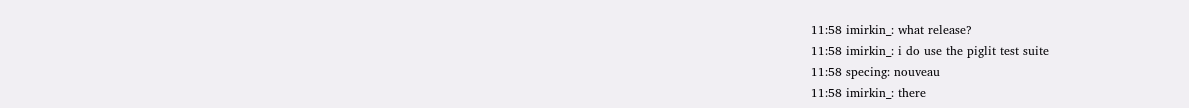11:58 imirkin_: what release?
11:58 imirkin_: i do use the piglit test suite
11:58 specing: nouveau
11:58 imirkin_: there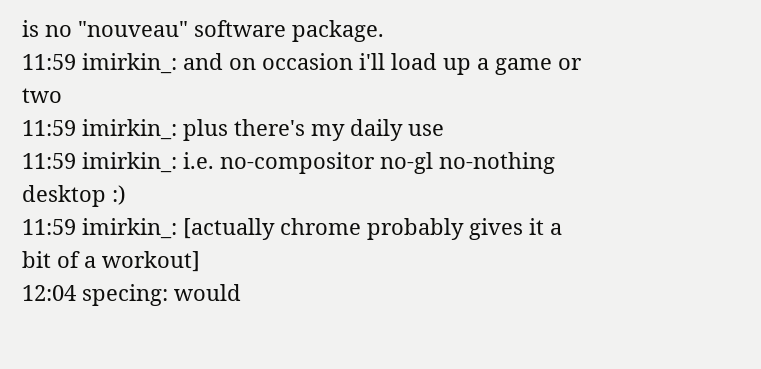is no "nouveau" software package.
11:59 imirkin_: and on occasion i'll load up a game or two
11:59 imirkin_: plus there's my daily use
11:59 imirkin_: i.e. no-compositor no-gl no-nothing desktop :)
11:59 imirkin_: [actually chrome probably gives it a bit of a workout]
12:04 specing: would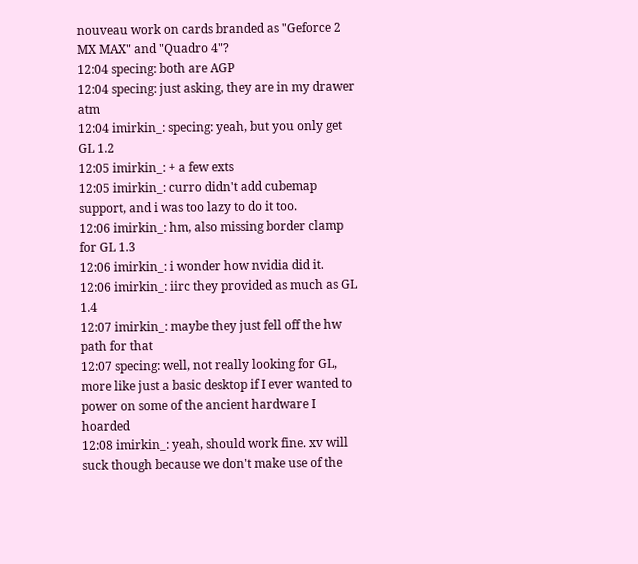nouveau work on cards branded as "Geforce 2 MX MAX" and "Quadro 4"?
12:04 specing: both are AGP
12:04 specing: just asking, they are in my drawer atm
12:04 imirkin_: specing: yeah, but you only get GL 1.2
12:05 imirkin_: + a few exts
12:05 imirkin_: curro didn't add cubemap support, and i was too lazy to do it too.
12:06 imirkin_: hm, also missing border clamp for GL 1.3
12:06 imirkin_: i wonder how nvidia did it.
12:06 imirkin_: iirc they provided as much as GL 1.4
12:07 imirkin_: maybe they just fell off the hw path for that
12:07 specing: well, not really looking for GL, more like just a basic desktop if I ever wanted to power on some of the ancient hardware I hoarded
12:08 imirkin_: yeah, should work fine. xv will suck though because we don't make use of the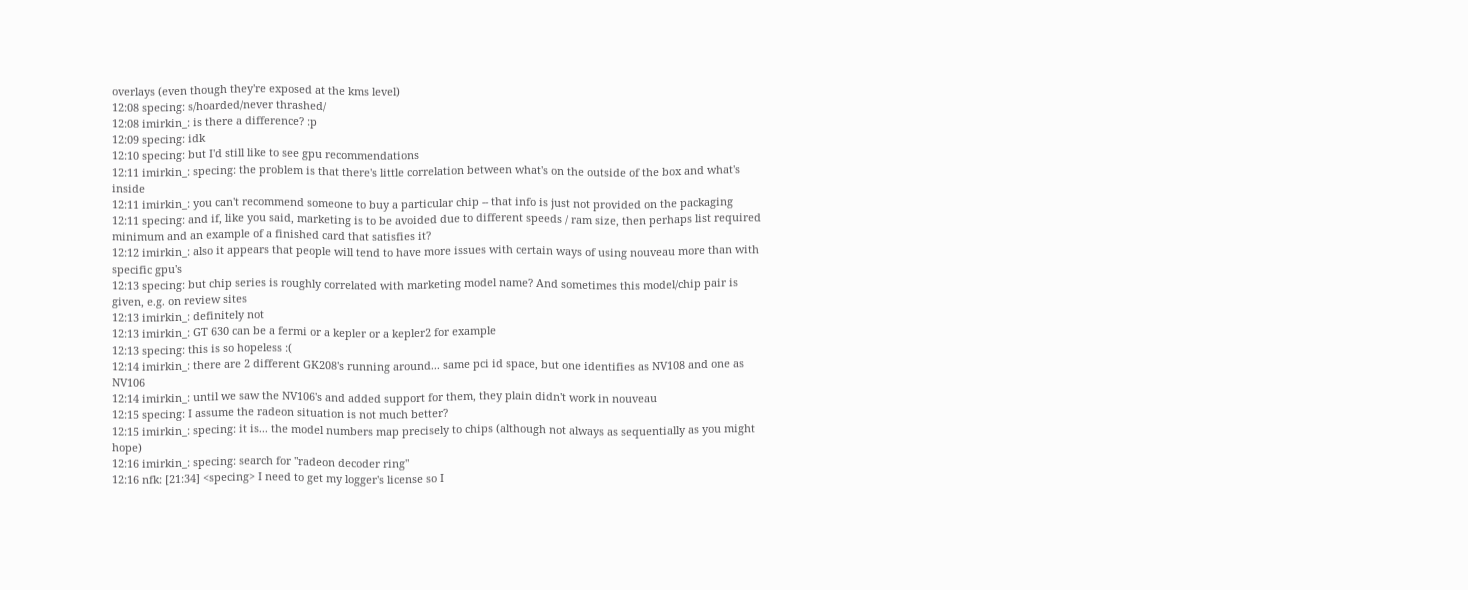overlays (even though they're exposed at the kms level)
12:08 specing: s/hoarded/never thrashed/
12:08 imirkin_: is there a difference? :p
12:09 specing: idk
12:10 specing: but I'd still like to see gpu recommendations
12:11 imirkin_: specing: the problem is that there's little correlation between what's on the outside of the box and what's inside
12:11 imirkin_: you can't recommend someone to buy a particular chip -- that info is just not provided on the packaging
12:11 specing: and if, like you said, marketing is to be avoided due to different speeds / ram size, then perhaps list required minimum and an example of a finished card that satisfies it?
12:12 imirkin_: also it appears that people will tend to have more issues with certain ways of using nouveau more than with specific gpu's
12:13 specing: but chip series is roughly correlated with marketing model name? And sometimes this model/chip pair is given, e.g. on review sites
12:13 imirkin_: definitely not
12:13 imirkin_: GT 630 can be a fermi or a kepler or a kepler2 for example
12:13 specing: this is so hopeless :(
12:14 imirkin_: there are 2 different GK208's running around... same pci id space, but one identifies as NV108 and one as NV106
12:14 imirkin_: until we saw the NV106's and added support for them, they plain didn't work in nouveau
12:15 specing: I assume the radeon situation is not much better?
12:15 imirkin_: specing: it is... the model numbers map precisely to chips (although not always as sequentially as you might hope)
12:16 imirkin_: specing: search for "radeon decoder ring"
12:16 nfk: [21:34] <specing> I need to get my logger's license so I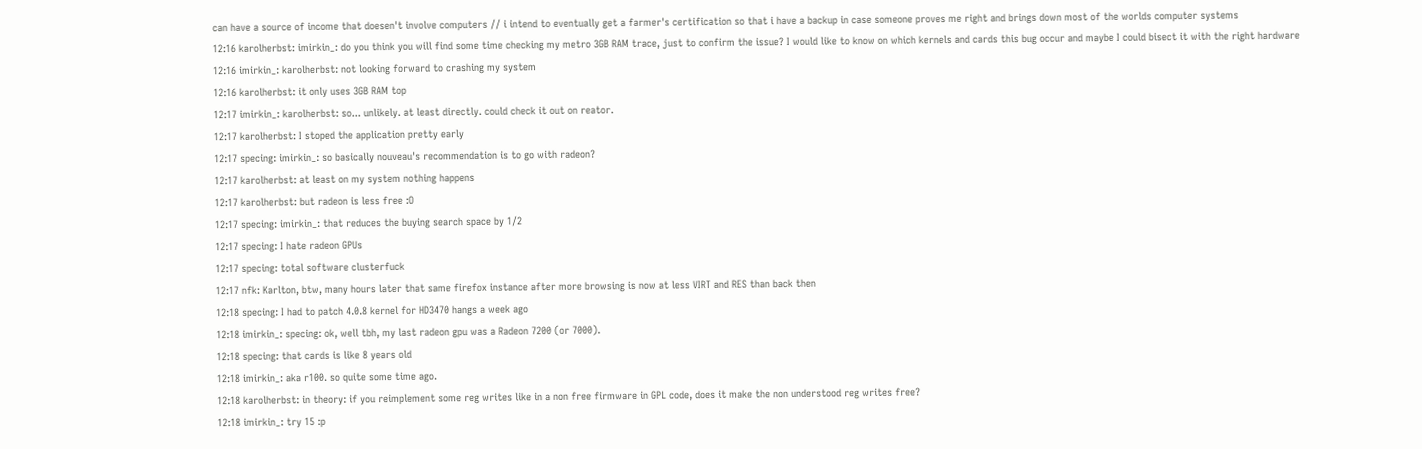can have a source of income that doesen't involve computers // i intend to eventually get a farmer's certification so that i have a backup in case someone proves me right and brings down most of the worlds computer systems
12:16 karolherbst: imirkin_: do you think you will find some time checking my metro 3GB RAM trace, just to confirm the issue? I would like to know on which kernels and cards this bug occur and maybe I could bisect it with the right hardware
12:16 imirkin_: karolherbst: not looking forward to crashing my system
12:16 karolherbst: it only uses 3GB RAM top
12:17 imirkin_: karolherbst: so... unlikely. at least directly. could check it out on reator.
12:17 karolherbst: I stoped the application pretty early
12:17 specing: imirkin_: so basically nouveau's recommendation is to go with radeon?
12:17 karolherbst: at least on my system nothing happens
12:17 karolherbst: but radeon is less free :O
12:17 specing: imirkin_: that reduces the buying search space by 1/2
12:17 specing: I hate radeon GPUs
12:17 specing: total software clusterfuck
12:17 nfk: Karlton, btw, many hours later that same firefox instance after more browsing is now at less VIRT and RES than back then
12:18 specing: I had to patch 4.0.8 kernel for HD3470 hangs a week ago
12:18 imirkin_: specing: ok, well tbh, my last radeon gpu was a Radeon 7200 (or 7000).
12:18 specing: that cards is like 8 years old
12:18 imirkin_: aka r100. so quite some time ago.
12:18 karolherbst: in theory: if you reimplement some reg writes like in a non free firmware in GPL code, does it make the non understood reg writes free?
12:18 imirkin_: try 15 :p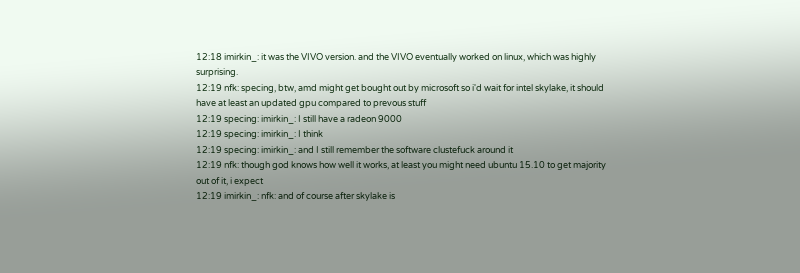12:18 imirkin_: it was the VIVO version. and the VIVO eventually worked on linux, which was highly surprising.
12:19 nfk: specing, btw, amd might get bought out by microsoft so i'd wait for intel skylake, it should have at least an updated gpu compared to prevous stuff
12:19 specing: imirkin_: I still have a radeon 9000
12:19 specing: imirkin_: I think
12:19 specing: imirkin_: and I still remember the software clustefuck around it
12:19 nfk: though god knows how well it works, at least you might need ubuntu 15.10 to get majority out of it, i expect
12:19 imirkin_: nfk: and of course after skylake is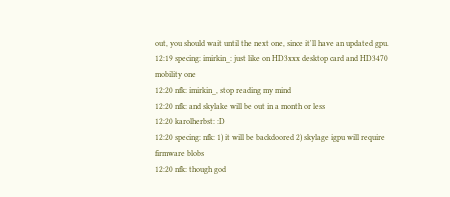out, you should wait until the next one, since it'll have an updated gpu.
12:19 specing: imirkin_: just like on HD3xxx desktop card and HD3470 mobility one
12:20 nfk: imirkin_, stop reading my mind
12:20 nfk: and skylake will be out in a month or less
12:20 karolherbst: :D
12:20 specing: nfk: 1) it will be backdoored 2) skylage igpu will require firmware blobs
12:20 nfk: though god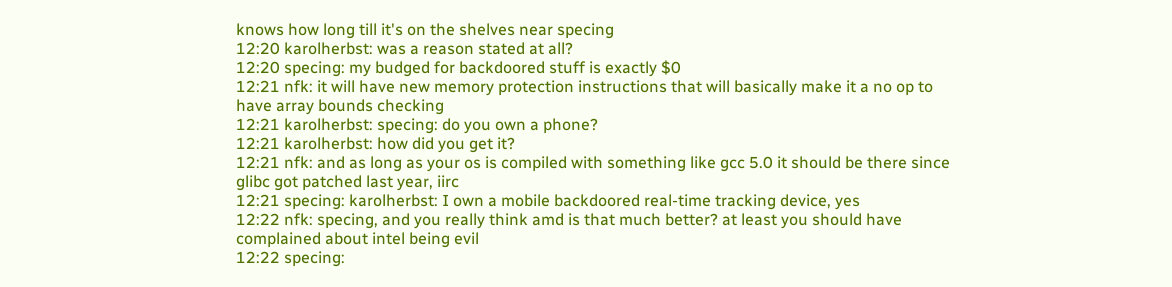knows how long till it's on the shelves near specing
12:20 karolherbst: was a reason stated at all?
12:20 specing: my budged for backdoored stuff is exactly $0
12:21 nfk: it will have new memory protection instructions that will basically make it a no op to have array bounds checking
12:21 karolherbst: specing: do you own a phone?
12:21 karolherbst: how did you get it?
12:21 nfk: and as long as your os is compiled with something like gcc 5.0 it should be there since glibc got patched last year, iirc
12:21 specing: karolherbst: I own a mobile backdoored real-time tracking device, yes
12:22 nfk: specing, and you really think amd is that much better? at least you should have complained about intel being evil
12:22 specing: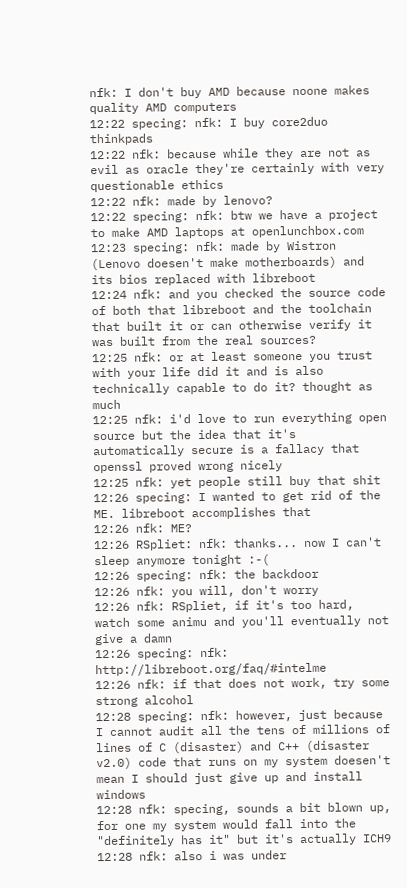nfk: I don't buy AMD because noone makes quality AMD computers
12:22 specing: nfk: I buy core2duo thinkpads
12:22 nfk: because while they are not as evil as oracle they're certainly with very questionable ethics
12:22 nfk: made by lenovo?
12:22 specing: nfk: btw we have a project to make AMD laptops at openlunchbox.com
12:23 specing: nfk: made by Wistron (Lenovo doesen't make motherboards) and its bios replaced with libreboot
12:24 nfk: and you checked the source code of both that libreboot and the toolchain that built it or can otherwise verify it was built from the real sources?
12:25 nfk: or at least someone you trust with your life did it and is also technically capable to do it? thought as much
12:25 nfk: i'd love to run everything open source but the idea that it's automatically secure is a fallacy that openssl proved wrong nicely
12:25 nfk: yet people still buy that shit
12:26 specing: I wanted to get rid of the ME. libreboot accomplishes that
12:26 nfk: ME?
12:26 RSpliet: nfk: thanks... now I can't sleep anymore tonight :-(
12:26 specing: nfk: the backdoor
12:26 nfk: you will, don't worry
12:26 nfk: RSpliet, if it's too hard, watch some animu and you'll eventually not give a damn
12:26 specing: nfk: http://libreboot.org/faq/#intelme
12:26 nfk: if that does not work, try some strong alcohol
12:28 specing: nfk: however, just because I cannot audit all the tens of millions of lines of C (disaster) and C++ (disaster v2.0) code that runs on my system doesen't mean I should just give up and install windows
12:28 nfk: specing, sounds a bit blown up, for one my system would fall into the "definitely has it" but it's actually ICH9
12:28 nfk: also i was under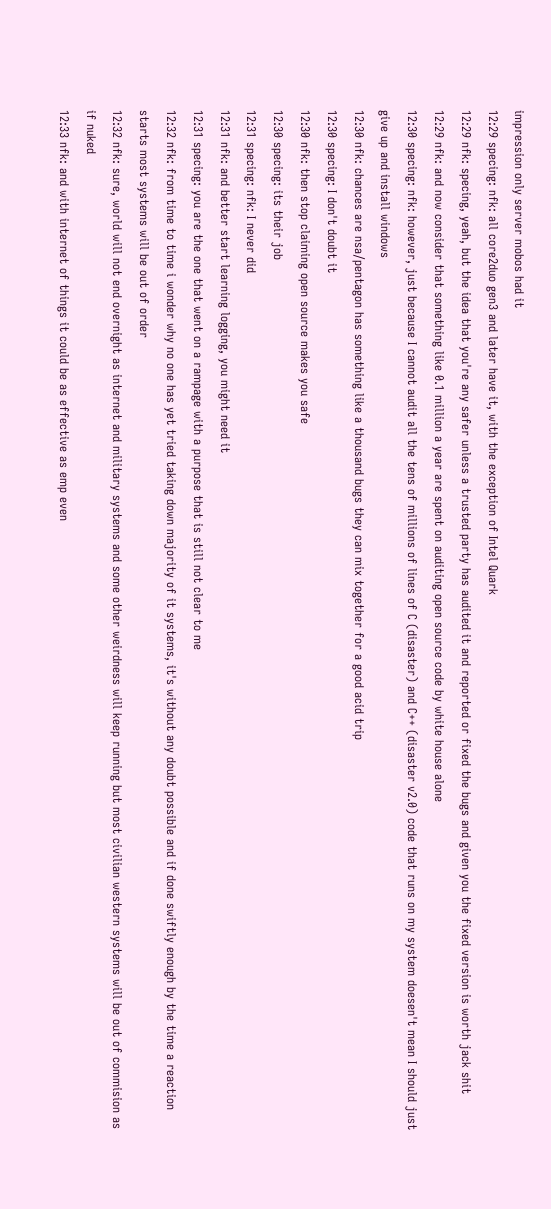impression only server mobos had it
12:29 specing: nfk: all core2duo gen3 and later have it, with the exception of Intel Quark
12:29 nfk: specing, yeah, but the idea that you're any safer unless a trusted party has audited it and reported or fixed the bugs and given you the fixed version is worth jack shit
12:29 nfk: and now consider that something like 0.1 million a year are spent on auditing open source code by white house alone
12:30 specing: nfk: however, just because I cannot audit all the tens of millions of lines of C (disaster) and C++ (disaster v2.0) code that runs on my system doesen't mean I should just give up and install windows
12:30 nfk: chances are nsa/pentagon has something like a thousand bugs they can mix together for a good acid trip
12:30 specing: I don't doubt it
12:30 nfk: then stop claiming open source makes you safe
12:30 specing: its their job
12:31 specing: nfk: I never did
12:31 nfk: and better start learning logging, you might need it
12:31 specing: you are the one that went on a rampage with a purpose that is still not clear to me
12:32 nfk: from time to time i wonder why no one has yet tried taking down majority of it systems, it's without any doubt possible and if done swiftly enough by the time a reaction starts most systems will be out of order
12:32 nfk: sure, world will not end overnight as internet and military systems and some other weirdness will keep running but most civilian western systems will be out of commision as if nuked
12:33 nfk: and with internet of things it could be as effective as emp even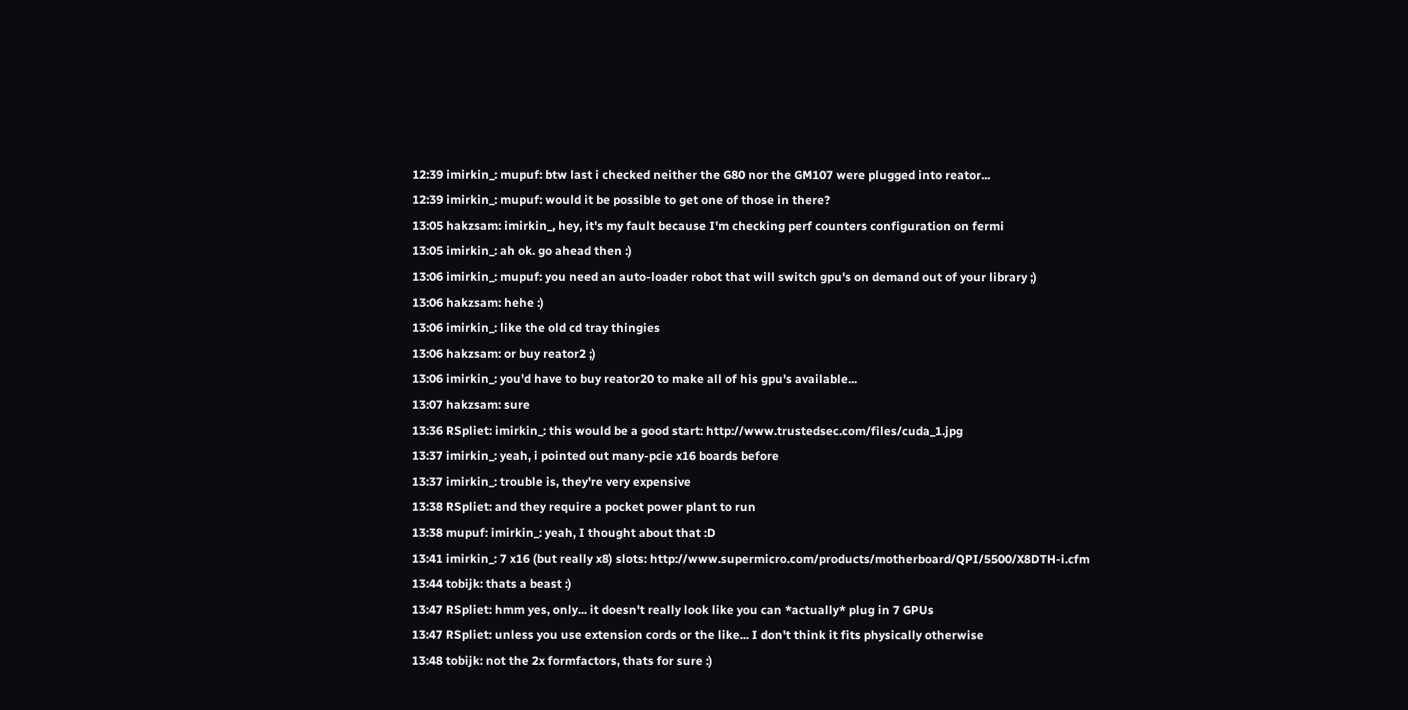12:39 imirkin_: mupuf: btw last i checked neither the G80 nor the GM107 were plugged into reator...
12:39 imirkin_: mupuf: would it be possible to get one of those in there?
13:05 hakzsam: imirkin_, hey, it's my fault because I'm checking perf counters configuration on fermi
13:05 imirkin_: ah ok. go ahead then :)
13:06 imirkin_: mupuf: you need an auto-loader robot that will switch gpu's on demand out of your library ;)
13:06 hakzsam: hehe :)
13:06 imirkin_: like the old cd tray thingies
13:06 hakzsam: or buy reator2 ;)
13:06 imirkin_: you'd have to buy reator20 to make all of his gpu's available...
13:07 hakzsam: sure
13:36 RSpliet: imirkin_: this would be a good start: http://www.trustedsec.com/files/cuda_1.jpg
13:37 imirkin_: yeah, i pointed out many-pcie x16 boards before
13:37 imirkin_: trouble is, they're very expensive
13:38 RSpliet: and they require a pocket power plant to run
13:38 mupuf: imirkin_: yeah, I thought about that :D
13:41 imirkin_: 7 x16 (but really x8) slots: http://www.supermicro.com/products/motherboard/QPI/5500/X8DTH-i.cfm
13:44 tobijk: thats a beast :)
13:47 RSpliet: hmm yes, only... it doesn't really look like you can *actually* plug in 7 GPUs
13:47 RSpliet: unless you use extension cords or the like... I don't think it fits physically otherwise
13:48 tobijk: not the 2x formfactors, thats for sure :)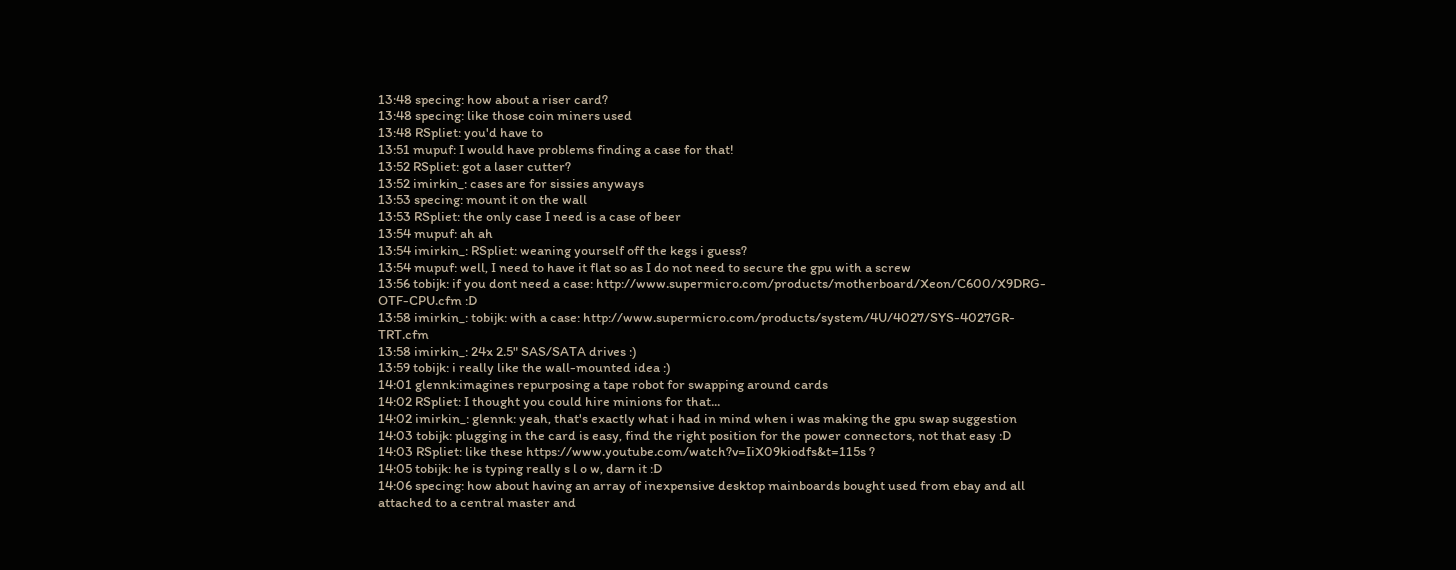13:48 specing: how about a riser card?
13:48 specing: like those coin miners used
13:48 RSpliet: you'd have to
13:51 mupuf: I would have problems finding a case for that!
13:52 RSpliet: got a laser cutter?
13:52 imirkin_: cases are for sissies anyways
13:53 specing: mount it on the wall
13:53 RSpliet: the only case I need is a case of beer
13:54 mupuf: ah ah
13:54 imirkin_: RSpliet: weaning yourself off the kegs i guess?
13:54 mupuf: well, I need to have it flat so as I do not need to secure the gpu with a screw
13:56 tobijk: if you dont need a case: http://www.supermicro.com/products/motherboard/Xeon/C600/X9DRG-OTF-CPU.cfm :D
13:58 imirkin_: tobijk: with a case: http://www.supermicro.com/products/system/4U/4027/SYS-4027GR-TRT.cfm
13:58 imirkin_: 24x 2.5" SAS/SATA drives :)
13:59 tobijk: i really like the wall-mounted idea :)
14:01 glennk:imagines repurposing a tape robot for swapping around cards
14:02 RSpliet: I thought you could hire minions for that...
14:02 imirkin_: glennk: yeah, that's exactly what i had in mind when i was making the gpu swap suggestion
14:03 tobijk: plugging in the card is easy, find the right position for the power connectors, not that easy :D
14:03 RSpliet: like these https://www.youtube.com/watch?v=IiX09kiodfs&t=115s ?
14:05 tobijk: he is typing really s l o w, darn it :D
14:06 specing: how about having an array of inexpensive desktop mainboards bought used from ebay and all attached to a central master and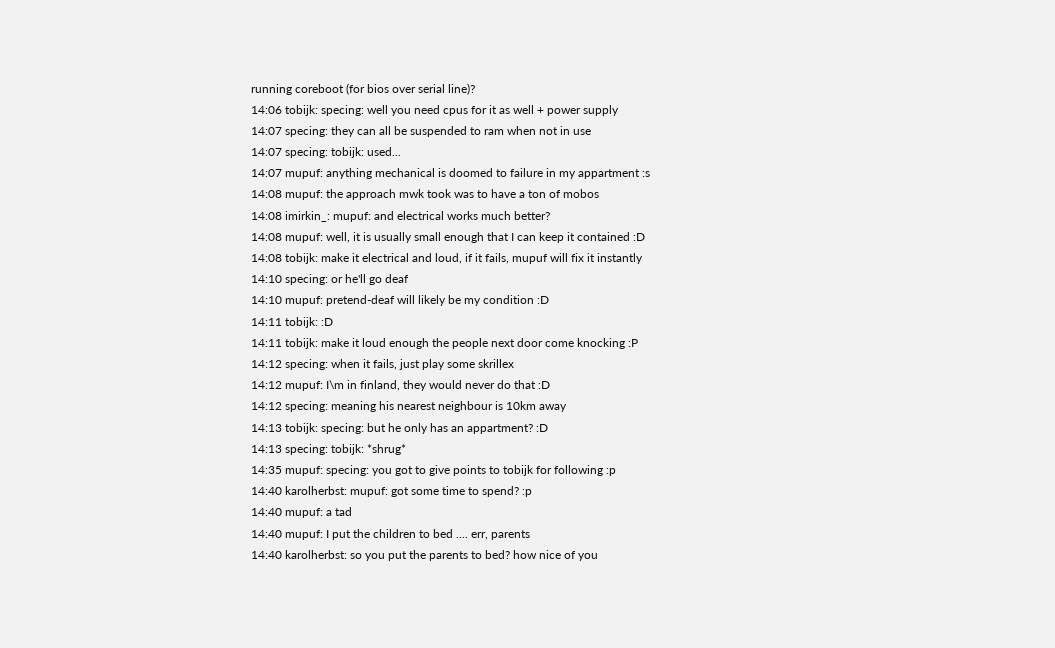running coreboot (for bios over serial line)?
14:06 tobijk: specing: well you need cpus for it as well + power supply
14:07 specing: they can all be suspended to ram when not in use
14:07 specing: tobijk: used...
14:07 mupuf: anything mechanical is doomed to failure in my appartment :s
14:08 mupuf: the approach mwk took was to have a ton of mobos
14:08 imirkin_: mupuf: and electrical works much better?
14:08 mupuf: well, it is usually small enough that I can keep it contained :D
14:08 tobijk: make it electrical and loud, if it fails, mupuf will fix it instantly
14:10 specing: or he'll go deaf
14:10 mupuf: pretend-deaf will likely be my condition :D
14:11 tobijk: :D
14:11 tobijk: make it loud enough the people next door come knocking :P
14:12 specing: when it fails, just play some skrillex
14:12 mupuf: I\m in finland, they would never do that :D
14:12 specing: meaning his nearest neighbour is 10km away
14:13 tobijk: specing: but he only has an appartment? :D
14:13 specing: tobijk: *shrug*
14:35 mupuf: specing: you got to give points to tobijk for following :p
14:40 karolherbst: mupuf: got some time to spend? :p
14:40 mupuf: a tad
14:40 mupuf: I put the children to bed .... err, parents
14:40 karolherbst: so you put the parents to bed? how nice of you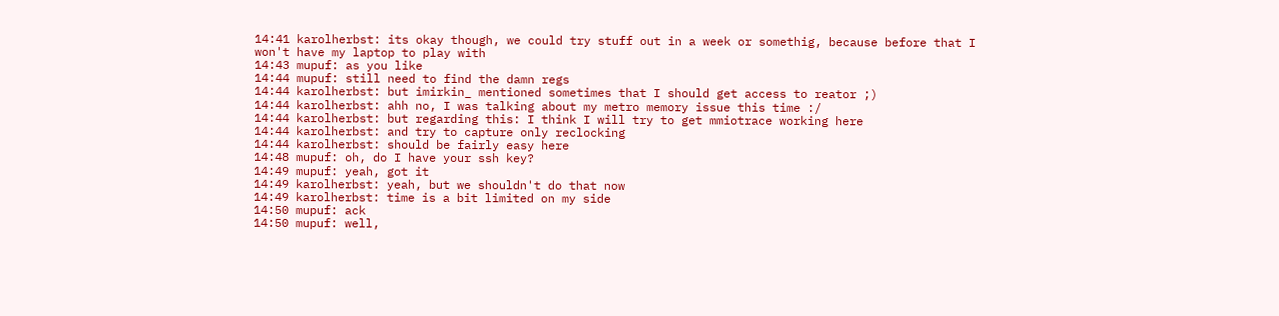14:41 karolherbst: its okay though, we could try stuff out in a week or somethig, because before that I won't have my laptop to play with
14:43 mupuf: as you like
14:44 mupuf: still need to find the damn regs
14:44 karolherbst: but imirkin_ mentioned sometimes that I should get access to reator ;)
14:44 karolherbst: ahh no, I was talking about my metro memory issue this time :/
14:44 karolherbst: but regarding this: I think I will try to get mmiotrace working here
14:44 karolherbst: and try to capture only reclocking
14:44 karolherbst: should be fairly easy here
14:48 mupuf: oh, do I have your ssh key?
14:49 mupuf: yeah, got it
14:49 karolherbst: yeah, but we shouldn't do that now
14:49 karolherbst: time is a bit limited on my side
14:50 mupuf: ack
14:50 mupuf: well,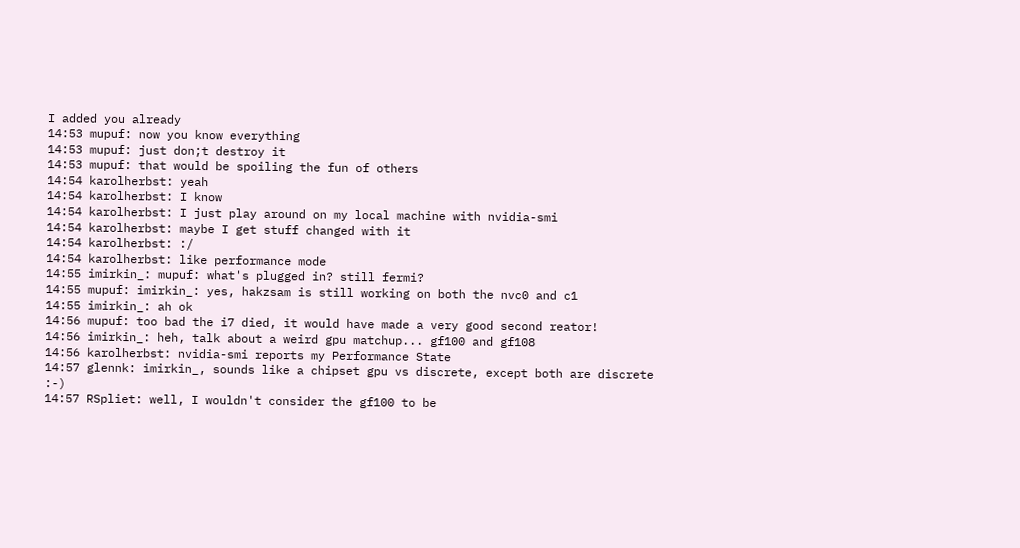I added you already
14:53 mupuf: now you know everything
14:53 mupuf: just don;t destroy it
14:53 mupuf: that would be spoiling the fun of others
14:54 karolherbst: yeah
14:54 karolherbst: I know
14:54 karolherbst: I just play around on my local machine with nvidia-smi
14:54 karolherbst: maybe I get stuff changed with it
14:54 karolherbst: :/
14:54 karolherbst: like performance mode
14:55 imirkin_: mupuf: what's plugged in? still fermi?
14:55 mupuf: imirkin_: yes, hakzsam is still working on both the nvc0 and c1
14:55 imirkin_: ah ok
14:56 mupuf: too bad the i7 died, it would have made a very good second reator!
14:56 imirkin_: heh, talk about a weird gpu matchup... gf100 and gf108
14:56 karolherbst: nvidia-smi reports my Performance State
14:57 glennk: imirkin_, sounds like a chipset gpu vs discrete, except both are discrete :-)
14:57 RSpliet: well, I wouldn't consider the gf100 to be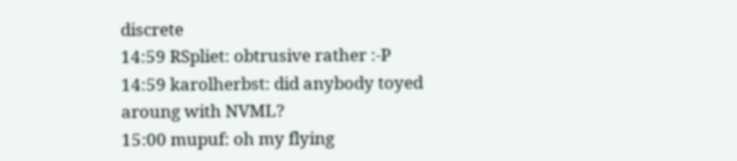discrete
14:59 RSpliet: obtrusive rather :-P
14:59 karolherbst: did anybody toyed aroung with NVML?
15:00 mupuf: oh my flying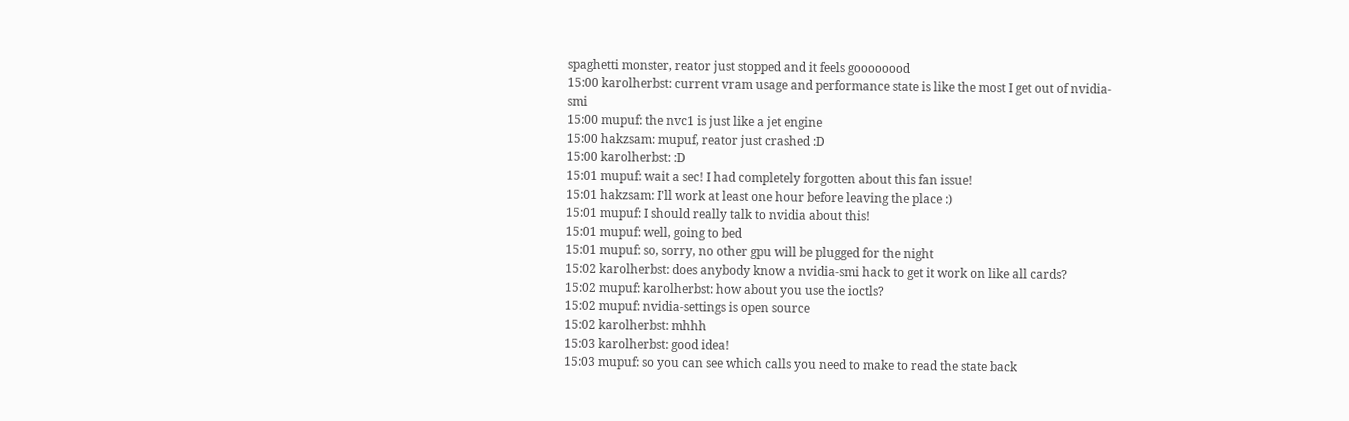spaghetti monster, reator just stopped and it feels goooooood
15:00 karolherbst: current vram usage and performance state is like the most I get out of nvidia-smi
15:00 mupuf: the nvc1 is just like a jet engine
15:00 hakzsam: mupuf, reator just crashed :D
15:00 karolherbst: :D
15:01 mupuf: wait a sec! I had completely forgotten about this fan issue!
15:01 hakzsam: I'll work at least one hour before leaving the place :)
15:01 mupuf: I should really talk to nvidia about this!
15:01 mupuf: well, going to bed
15:01 mupuf: so, sorry, no other gpu will be plugged for the night
15:02 karolherbst: does anybody know a nvidia-smi hack to get it work on like all cards?
15:02 mupuf: karolherbst: how about you use the ioctls?
15:02 mupuf: nvidia-settings is open source
15:02 karolherbst: mhhh
15:03 karolherbst: good idea!
15:03 mupuf: so you can see which calls you need to make to read the state back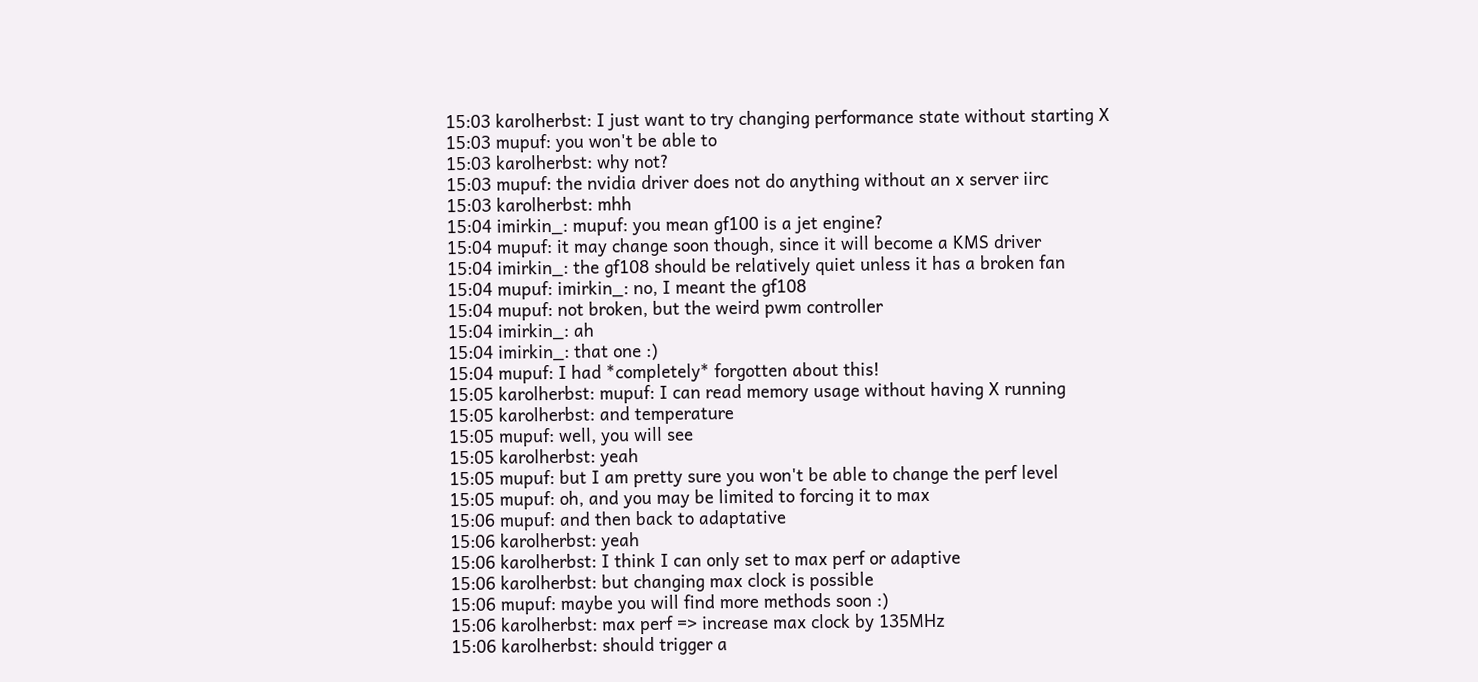15:03 karolherbst: I just want to try changing performance state without starting X
15:03 mupuf: you won't be able to
15:03 karolherbst: why not?
15:03 mupuf: the nvidia driver does not do anything without an x server iirc
15:03 karolherbst: mhh
15:04 imirkin_: mupuf: you mean gf100 is a jet engine?
15:04 mupuf: it may change soon though, since it will become a KMS driver
15:04 imirkin_: the gf108 should be relatively quiet unless it has a broken fan
15:04 mupuf: imirkin_: no, I meant the gf108
15:04 mupuf: not broken, but the weird pwm controller
15:04 imirkin_: ah
15:04 imirkin_: that one :)
15:04 mupuf: I had *completely* forgotten about this!
15:05 karolherbst: mupuf: I can read memory usage without having X running
15:05 karolherbst: and temperature
15:05 mupuf: well, you will see
15:05 karolherbst: yeah
15:05 mupuf: but I am pretty sure you won't be able to change the perf level
15:05 mupuf: oh, and you may be limited to forcing it to max
15:06 mupuf: and then back to adaptative
15:06 karolherbst: yeah
15:06 karolherbst: I think I can only set to max perf or adaptive
15:06 karolherbst: but changing max clock is possible
15:06 mupuf: maybe you will find more methods soon :)
15:06 karolherbst: max perf => increase max clock by 135MHz
15:06 karolherbst: should trigger a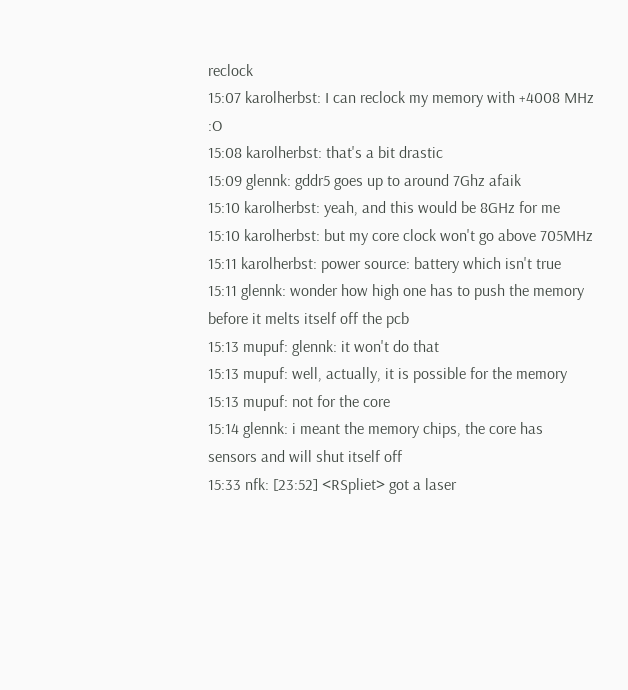reclock
15:07 karolherbst: I can reclock my memory with +4008 MHz :O
15:08 karolherbst: that's a bit drastic
15:09 glennk: gddr5 goes up to around 7Ghz afaik
15:10 karolherbst: yeah, and this would be 8GHz for me
15:10 karolherbst: but my core clock won't go above 705MHz
15:11 karolherbst: power source: battery which isn't true
15:11 glennk: wonder how high one has to push the memory before it melts itself off the pcb
15:13 mupuf: glennk: it won't do that
15:13 mupuf: well, actually, it is possible for the memory
15:13 mupuf: not for the core
15:14 glennk: i meant the memory chips, the core has sensors and will shut itself off
15:33 nfk: [23:52] <RSpliet> got a laser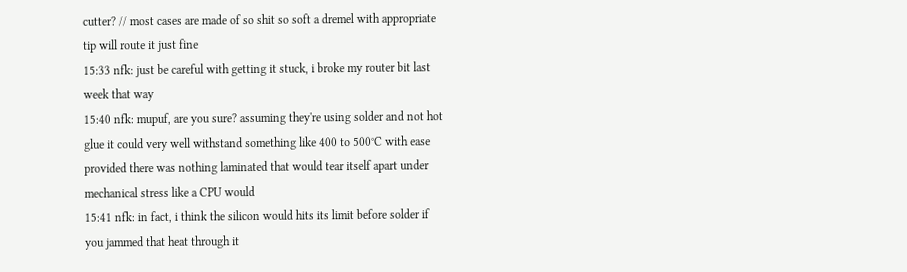cutter? // most cases are made of so shit so soft a dremel with appropriate tip will route it just fine
15:33 nfk: just be careful with getting it stuck, i broke my router bit last week that way
15:40 nfk: mupuf, are you sure? assuming they're using solder and not hot glue it could very well withstand something like 400 to 500°C with ease provided there was nothing laminated that would tear itself apart under mechanical stress like a CPU would
15:41 nfk: in fact, i think the silicon would hits its limit before solder if you jammed that heat through it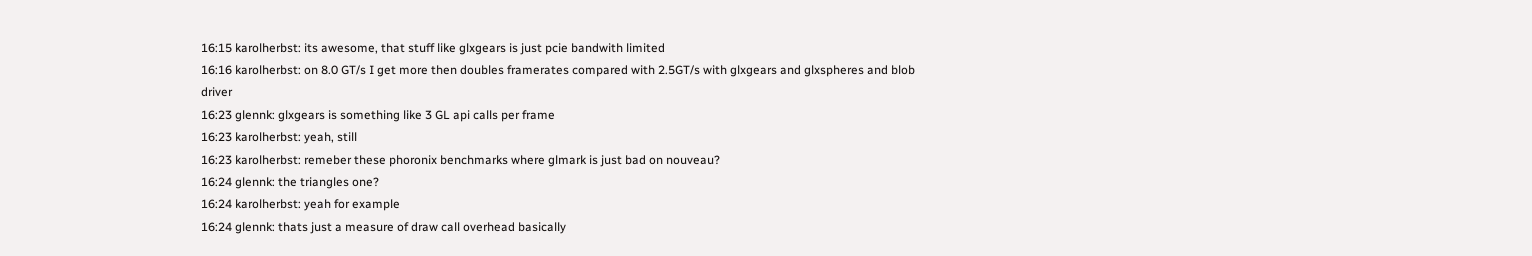16:15 karolherbst: its awesome, that stuff like glxgears is just pcie bandwith limited
16:16 karolherbst: on 8.0 GT/s I get more then doubles framerates compared with 2.5GT/s with glxgears and glxspheres and blob driver
16:23 glennk: glxgears is something like 3 GL api calls per frame
16:23 karolherbst: yeah, still
16:23 karolherbst: remeber these phoronix benchmarks where glmark is just bad on nouveau?
16:24 glennk: the triangles one?
16:24 karolherbst: yeah for example
16:24 glennk: thats just a measure of draw call overhead basically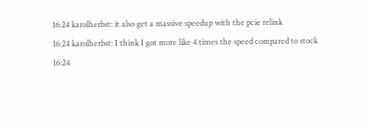16:24 karolherbst: it also get a massive speedup with the pcie relink
16:24 karolherbst: I think I got more like 4 times the speed compared to stock
16:24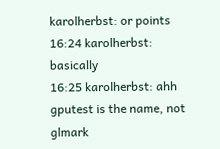karolherbst: or points
16:24 karolherbst: basically
16:25 karolherbst: ahh gputest is the name, not glmark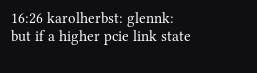16:26 karolherbst: glennk: but if a higher pcie link state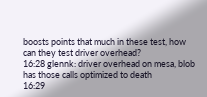boosts points that much in these test, how can they test driver overhead?
16:28 glennk: driver overhead on mesa, blob has those calls optimized to death
16:29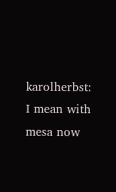karolherbst: I mean with mesa now